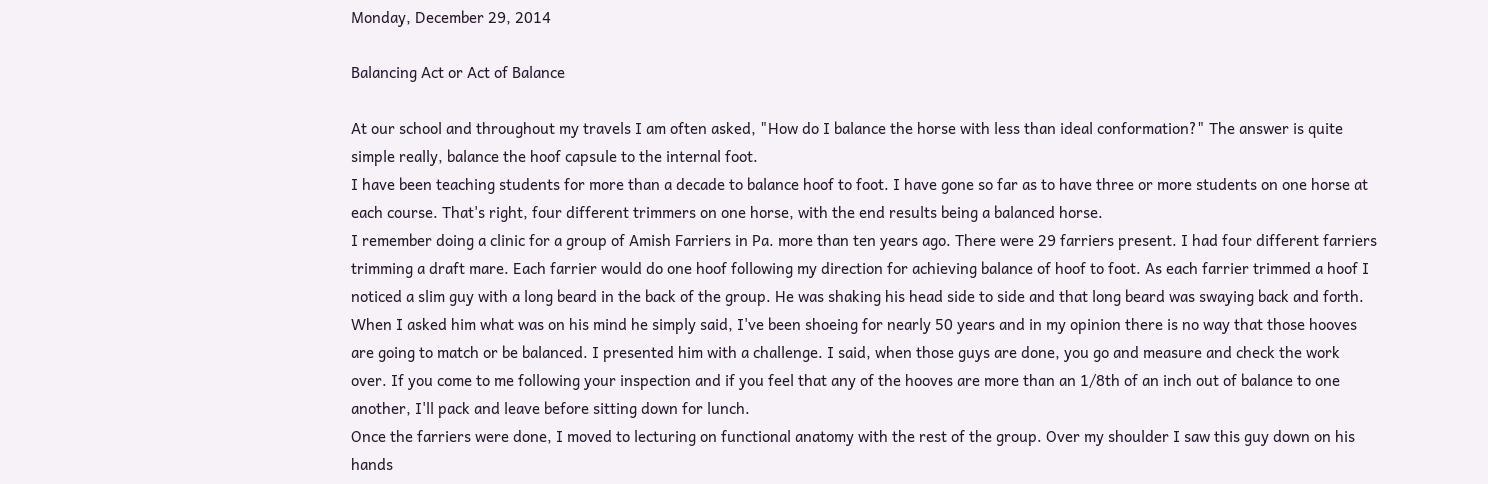Monday, December 29, 2014

Balancing Act or Act of Balance

At our school and throughout my travels I am often asked, "How do I balance the horse with less than ideal conformation?" The answer is quite simple really, balance the hoof capsule to the internal foot.
I have been teaching students for more than a decade to balance hoof to foot. I have gone so far as to have three or more students on one horse at each course. That's right, four different trimmers on one horse, with the end results being a balanced horse.
I remember doing a clinic for a group of Amish Farriers in Pa. more than ten years ago. There were 29 farriers present. I had four different farriers trimming a draft mare. Each farrier would do one hoof following my direction for achieving balance of hoof to foot. As each farrier trimmed a hoof I noticed a slim guy with a long beard in the back of the group. He was shaking his head side to side and that long beard was swaying back and forth. When I asked him what was on his mind he simply said, I've been shoeing for nearly 50 years and in my opinion there is no way that those hooves are going to match or be balanced. I presented him with a challenge. I said, when those guys are done, you go and measure and check the work over. If you come to me following your inspection and if you feel that any of the hooves are more than an 1/8th of an inch out of balance to one another, I'll pack and leave before sitting down for lunch.
Once the farriers were done, I moved to lecturing on functional anatomy with the rest of the group. Over my shoulder I saw this guy down on his hands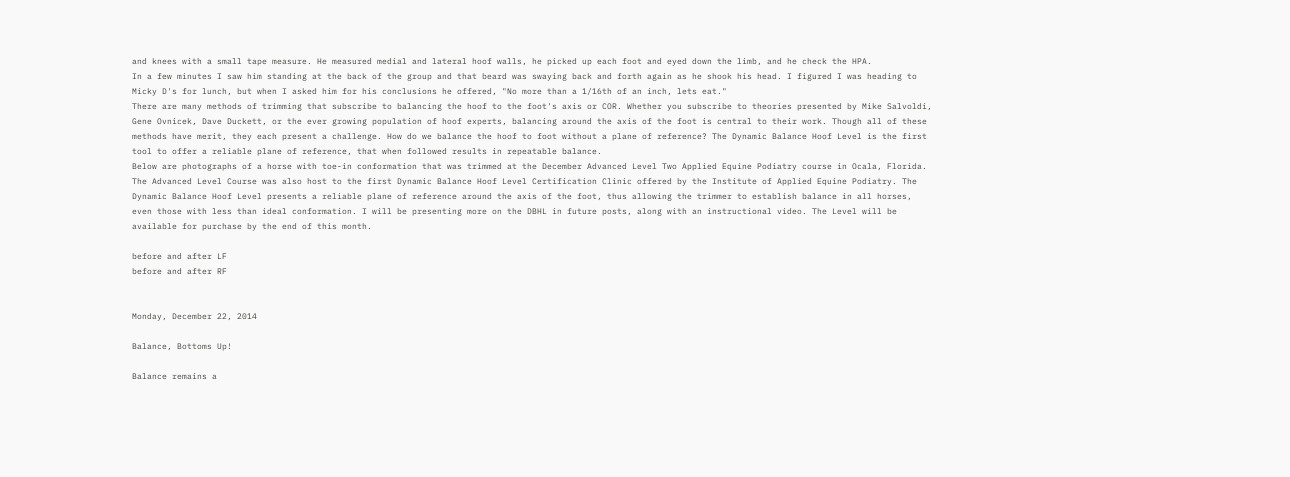and knees with a small tape measure. He measured medial and lateral hoof walls, he picked up each foot and eyed down the limb, and he check the HPA.
In a few minutes I saw him standing at the back of the group and that beard was swaying back and forth again as he shook his head. I figured I was heading to Micky D's for lunch, but when I asked him for his conclusions he offered, "No more than a 1/16th of an inch, lets eat."
There are many methods of trimming that subscribe to balancing the hoof to the foot's axis or COR. Whether you subscribe to theories presented by Mike Salvoldi, Gene Ovnicek, Dave Duckett, or the ever growing population of hoof experts, balancing around the axis of the foot is central to their work. Though all of these methods have merit, they each present a challenge. How do we balance the hoof to foot without a plane of reference? The Dynamic Balance Hoof Level is the first tool to offer a reliable plane of reference, that when followed results in repeatable balance.
Below are photographs of a horse with toe-in conformation that was trimmed at the December Advanced Level Two Applied Equine Podiatry course in Ocala, Florida.
The Advanced Level Course was also host to the first Dynamic Balance Hoof Level Certification Clinic offered by the Institute of Applied Equine Podiatry. The Dynamic Balance Hoof Level presents a reliable plane of reference around the axis of the foot, thus allowing the trimmer to establish balance in all horses, even those with less than ideal conformation. I will be presenting more on the DBHL in future posts, along with an instructional video. The Level will be available for purchase by the end of this month.

before and after LF
before and after RF


Monday, December 22, 2014

Balance, Bottoms Up!

Balance remains a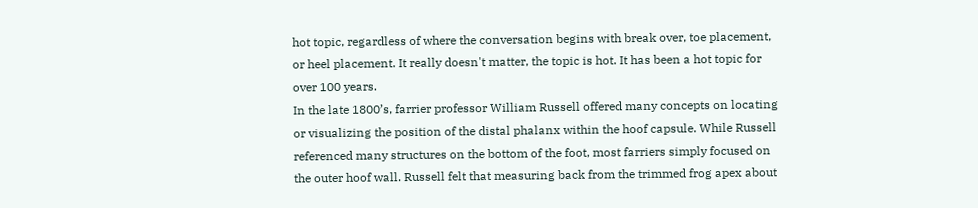hot topic, regardless of where the conversation begins with break over, toe placement, or heel placement. It really doesn't matter, the topic is hot. It has been a hot topic for over 100 years.
In the late 1800’s, farrier professor William Russell offered many concepts on locating or visualizing the position of the distal phalanx within the hoof capsule. While Russell referenced many structures on the bottom of the foot, most farriers simply focused on the outer hoof wall. Russell felt that measuring back from the trimmed frog apex about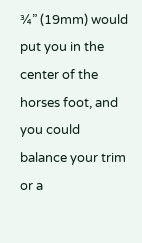¾” (19mm) would put you in the center of the horses foot, and you could balance your trim or a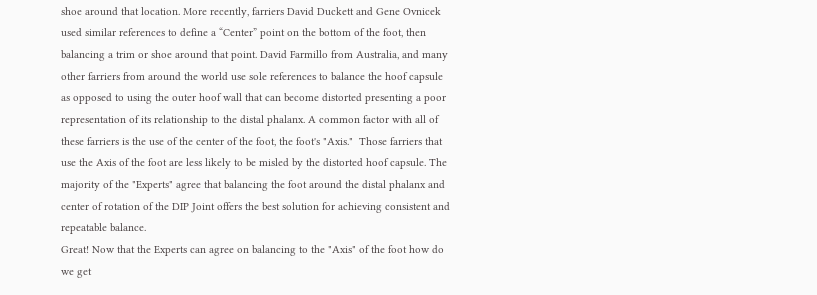shoe around that location. More recently, farriers David Duckett and Gene Ovnicek used similar references to define a “Center” point on the bottom of the foot, then balancing a trim or shoe around that point. David Farmillo from Australia, and many other farriers from around the world use sole references to balance the hoof capsule as opposed to using the outer hoof wall that can become distorted presenting a poor representation of its relationship to the distal phalanx. A common factor with all of these farriers is the use of the center of the foot, the foot's "Axis."  Those farriers that use the Axis of the foot are less likely to be misled by the distorted hoof capsule. The majority of the "Experts" agree that balancing the foot around the distal phalanx and center of rotation of the DIP Joint offers the best solution for achieving consistent and repeatable balance.
Great! Now that the Experts can agree on balancing to the "Axis" of the foot how do we get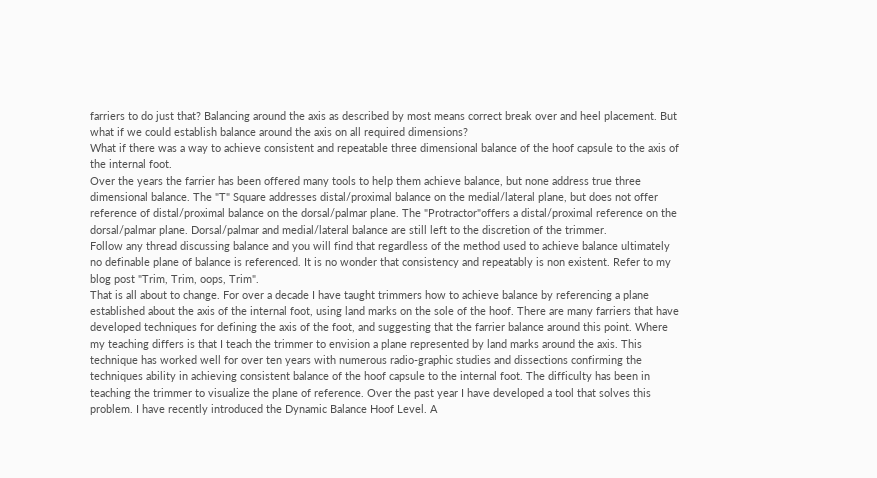farriers to do just that? Balancing around the axis as described by most means correct break over and heel placement. But what if we could establish balance around the axis on all required dimensions?
What if there was a way to achieve consistent and repeatable three dimensional balance of the hoof capsule to the axis of the internal foot.
Over the years the farrier has been offered many tools to help them achieve balance, but none address true three dimensional balance. The "T" Square addresses distal/proximal balance on the medial/lateral plane, but does not offer reference of distal/proximal balance on the dorsal/palmar plane. The "Protractor"offers a distal/proximal reference on the dorsal/palmar plane. Dorsal/palmar and medial/lateral balance are still left to the discretion of the trimmer.
Follow any thread discussing balance and you will find that regardless of the method used to achieve balance ultimately no definable plane of balance is referenced. It is no wonder that consistency and repeatably is non existent. Refer to my blog post "Trim, Trim, oops, Trim".
That is all about to change. For over a decade I have taught trimmers how to achieve balance by referencing a plane established about the axis of the internal foot, using land marks on the sole of the hoof. There are many farriers that have developed techniques for defining the axis of the foot, and suggesting that the farrier balance around this point. Where my teaching differs is that I teach the trimmer to envision a plane represented by land marks around the axis. This technique has worked well for over ten years with numerous radio-graphic studies and dissections confirming the techniques ability in achieving consistent balance of the hoof capsule to the internal foot. The difficulty has been in teaching the trimmer to visualize the plane of reference. Over the past year I have developed a tool that solves this problem. I have recently introduced the Dynamic Balance Hoof Level. A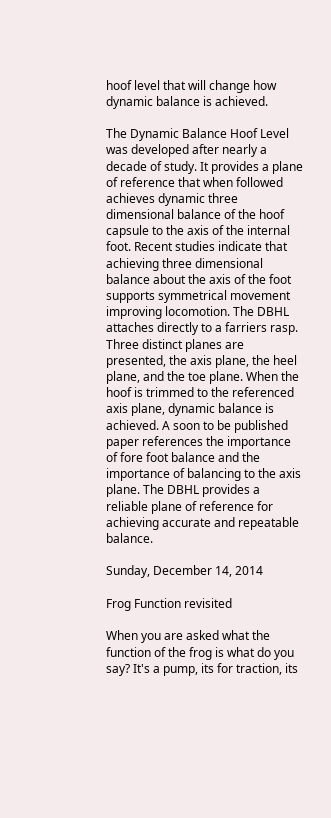hoof level that will change how dynamic balance is achieved.

The Dynamic Balance Hoof Level was developed after nearly a decade of study. It provides a plane of reference that when followed achieves dynamic three dimensional balance of the hoof capsule to the axis of the internal foot. Recent studies indicate that achieving three dimensional balance about the axis of the foot supports symmetrical movement improving locomotion. The DBHL attaches directly to a farriers rasp. Three distinct planes are presented, the axis plane, the heel plane, and the toe plane. When the hoof is trimmed to the referenced axis plane, dynamic balance is achieved. A soon to be published paper references the importance of fore foot balance and the importance of balancing to the axis plane. The DBHL provides a reliable plane of reference for achieving accurate and repeatable balance.

Sunday, December 14, 2014

Frog Function revisited

When you are asked what the function of the frog is what do you say? It's a pump, its for traction, its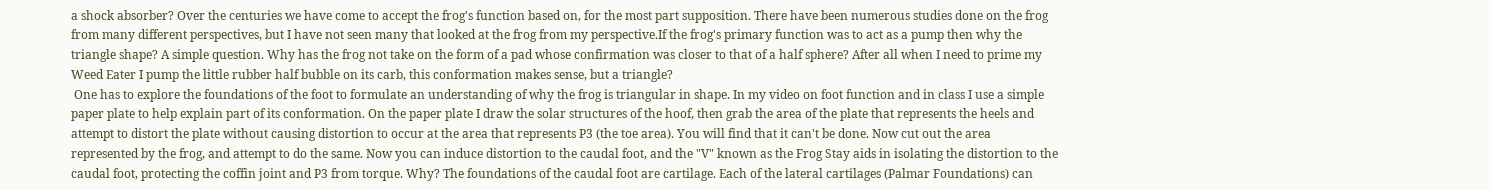a shock absorber? Over the centuries we have come to accept the frog's function based on, for the most part supposition. There have been numerous studies done on the frog from many different perspectives, but I have not seen many that looked at the frog from my perspective.If the frog's primary function was to act as a pump then why the triangle shape? A simple question. Why has the frog not take on the form of a pad whose confirmation was closer to that of a half sphere? After all when I need to prime my Weed Eater I pump the little rubber half bubble on its carb, this conformation makes sense, but a triangle?
 One has to explore the foundations of the foot to formulate an understanding of why the frog is triangular in shape. In my video on foot function and in class I use a simple paper plate to help explain part of its conformation. On the paper plate I draw the solar structures of the hoof, then grab the area of the plate that represents the heels and attempt to distort the plate without causing distortion to occur at the area that represents P3 (the toe area). You will find that it can't be done. Now cut out the area represented by the frog, and attempt to do the same. Now you can induce distortion to the caudal foot, and the "V" known as the Frog Stay aids in isolating the distortion to the caudal foot, protecting the coffin joint and P3 from torque. Why? The foundations of the caudal foot are cartilage. Each of the lateral cartilages (Palmar Foundations) can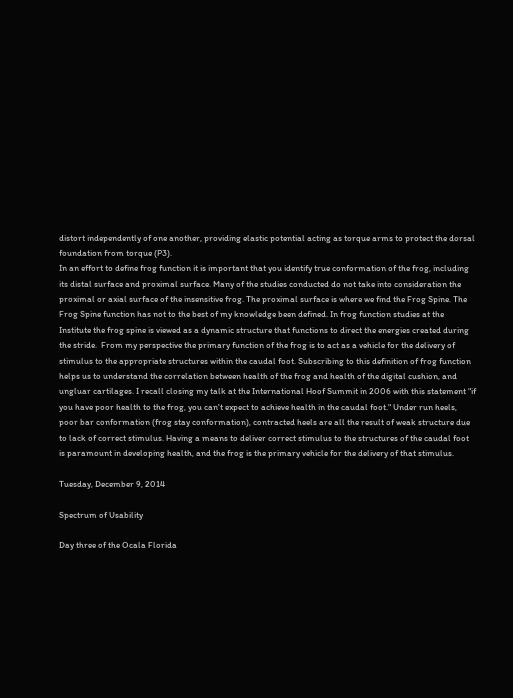distort independently of one another, providing elastic potential acting as torque arms to protect the dorsal foundation from torque (P3).
In an effort to define frog function it is important that you identify true conformation of the frog, including its distal surface and proximal surface. Many of the studies conducted do not take into consideration the proximal or axial surface of the insensitive frog. The proximal surface is where we find the Frog Spine. The Frog Spine function has not to the best of my knowledge been defined. In frog function studies at the Institute the frog spine is viewed as a dynamic structure that functions to direct the energies created during the stride.  From my perspective the primary function of the frog is to act as a vehicle for the delivery of stimulus to the appropriate structures within the caudal foot. Subscribing to this definition of frog function helps us to understand the correlation between health of the frog and health of the digital cushion, and ungluar cartilages. I recall closing my talk at the International Hoof Summit in 2006 with this statement "if you have poor health to the frog, you can't expect to achieve health in the caudal foot." Under run heels, poor bar conformation (frog stay conformation), contracted heels are all the result of weak structure due to lack of correct stimulus. Having a means to deliver correct stimulus to the structures of the caudal foot is paramount in developing health, and the frog is the primary vehicle for the delivery of that stimulus.

Tuesday, December 9, 2014

Spectrum of Usability

Day three of the Ocala Florida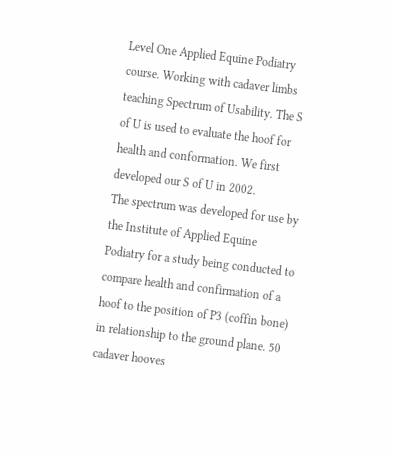Level One Applied Equine Podiatry course. Working with cadaver limbs teaching Spectrum of Usability. The S of U is used to evaluate the hoof for health and conformation. We first developed our S of U in 2002.
The spectrum was developed for use by the Institute of Applied Equine Podiatry for a study being conducted to compare health and confirmation of a hoof to the position of P3 (coffin bone) in relationship to the ground plane. 50 cadaver hooves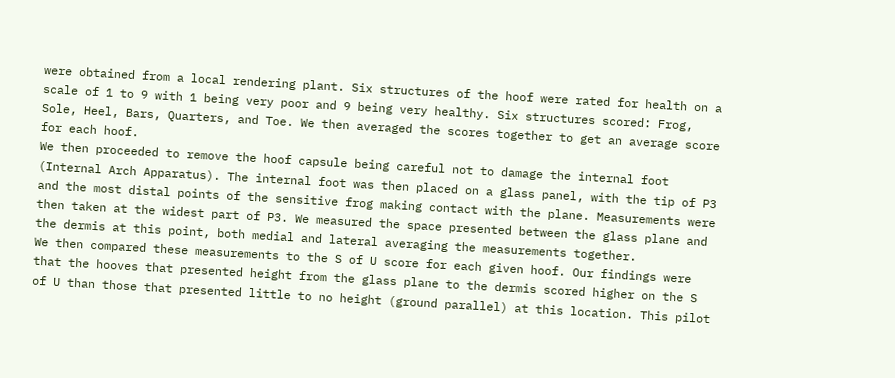were obtained from a local rendering plant. Six structures of the hoof were rated for health on a scale of 1 to 9 with 1 being very poor and 9 being very healthy. Six structures scored: Frog, Sole, Heel, Bars, Quarters, and Toe. We then averaged the scores together to get an average score for each hoof.
We then proceeded to remove the hoof capsule being careful not to damage the internal foot (Internal Arch Apparatus). The internal foot was then placed on a glass panel, with the tip of P3 and the most distal points of the sensitive frog making contact with the plane. Measurements were then taken at the widest part of P3. We measured the space presented between the glass plane and the dermis at this point, both medial and lateral averaging the measurements together.
We then compared these measurements to the S of U score for each given hoof. Our findings were that the hooves that presented height from the glass plane to the dermis scored higher on the S of U than those that presented little to no height (ground parallel) at this location. This pilot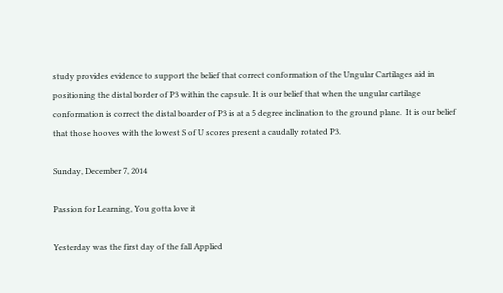study provides evidence to support the belief that correct conformation of the Ungular Cartilages aid in positioning the distal border of P3 within the capsule. It is our belief that when the ungular cartilage conformation is correct the distal boarder of P3 is at a 5 degree inclination to the ground plane.  It is our belief that those hooves with the lowest S of U scores present a caudally rotated P3.

Sunday, December 7, 2014

Passion for Learning, You gotta love it

Yesterday was the first day of the fall Applied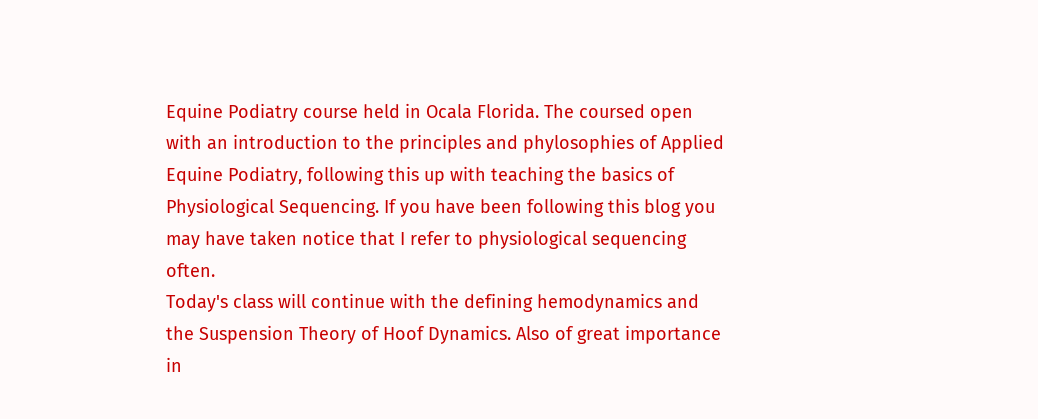Equine Podiatry course held in Ocala Florida. The coursed open with an introduction to the principles and phylosophies of Applied Equine Podiatry, following this up with teaching the basics of Physiological Sequencing. If you have been following this blog you may have taken notice that I refer to physiological sequencing often.
Today's class will continue with the defining hemodynamics and the Suspension Theory of Hoof Dynamics. Also of great importance in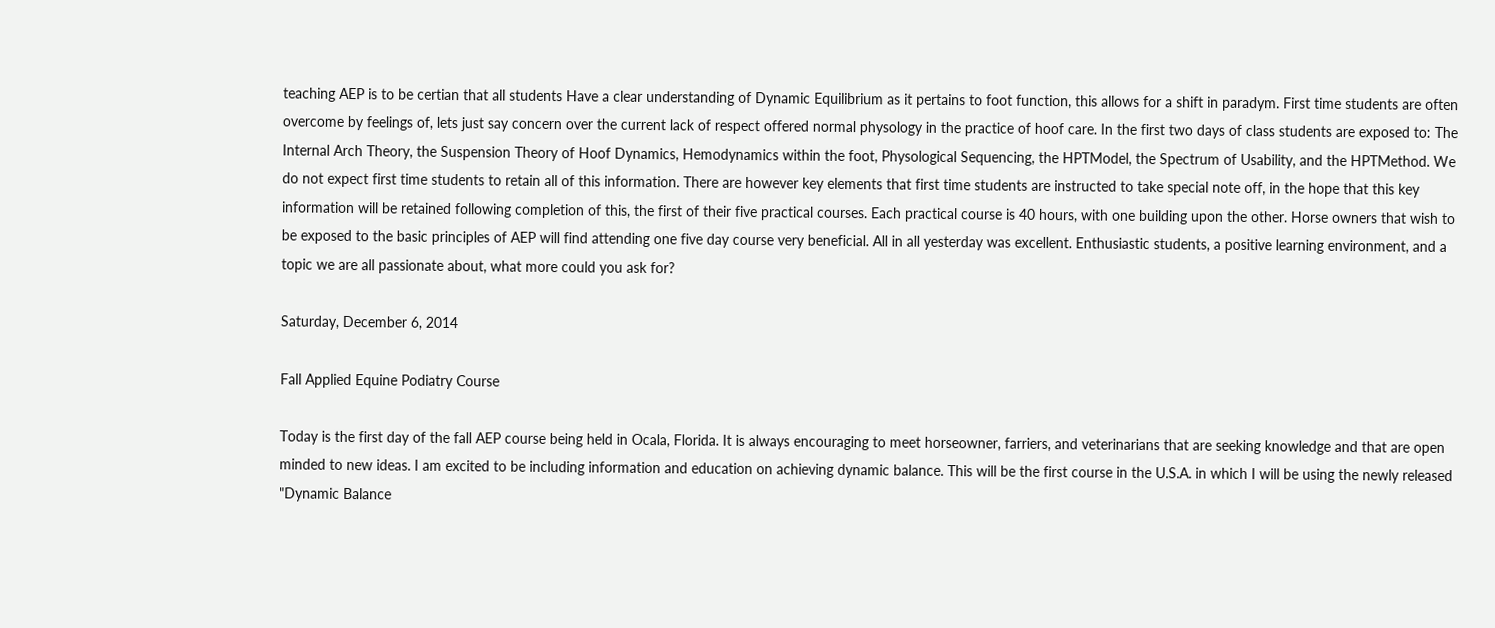teaching AEP is to be certian that all students Have a clear understanding of Dynamic Equilibrium as it pertains to foot function, this allows for a shift in paradym. First time students are often overcome by feelings of, lets just say concern over the current lack of respect offered normal physology in the practice of hoof care. In the first two days of class students are exposed to: The Internal Arch Theory, the Suspension Theory of Hoof Dynamics, Hemodynamics within the foot, Physological Sequencing, the HPTModel, the Spectrum of Usability, and the HPTMethod. We do not expect first time students to retain all of this information. There are however key elements that first time students are instructed to take special note off, in the hope that this key information will be retained following completion of this, the first of their five practical courses. Each practical course is 40 hours, with one building upon the other. Horse owners that wish to be exposed to the basic principles of AEP will find attending one five day course very beneficial. All in all yesterday was excellent. Enthusiastic students, a positive learning environment, and a topic we are all passionate about, what more could you ask for?

Saturday, December 6, 2014

Fall Applied Equine Podiatry Course

Today is the first day of the fall AEP course being held in Ocala, Florida. It is always encouraging to meet horseowner, farriers, and veterinarians that are seeking knowledge and that are open minded to new ideas. I am excited to be including information and education on achieving dynamic balance. This will be the first course in the U.S.A. in which I will be using the newly released "Dynamic Balance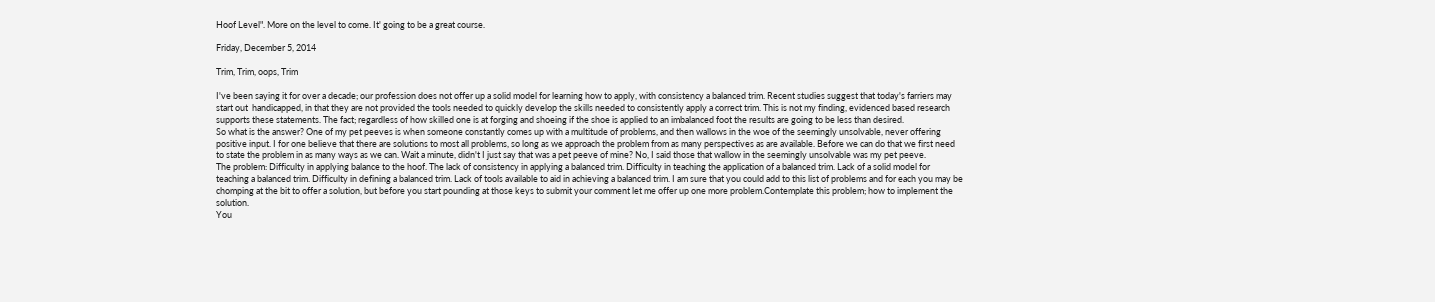Hoof Level". More on the level to come. It' going to be a great course.

Friday, December 5, 2014

Trim, Trim, oops, Trim

I've been saying it for over a decade; our profession does not offer up a solid model for learning how to apply, with consistency a balanced trim. Recent studies suggest that today's farriers may start out  handicapped, in that they are not provided the tools needed to quickly develop the skills needed to consistently apply a correct trim. This is not my finding, evidenced based research supports these statements. The fact; regardless of how skilled one is at forging and shoeing if the shoe is applied to an imbalanced foot the results are going to be less than desired.
So what is the answer? One of my pet peeves is when someone constantly comes up with a multitude of problems, and then wallows in the woe of the seemingly unsolvable, never offering positive input. I for one believe that there are solutions to most all problems, so long as we approach the problem from as many perspectives as are available. Before we can do that we first need to state the problem in as many ways as we can. Wait a minute, didn't I just say that was a pet peeve of mine? No, I said those that wallow in the seemingly unsolvable was my pet peeve.
The problem: Difficulty in applying balance to the hoof. The lack of consistency in applying a balanced trim. Difficulty in teaching the application of a balanced trim. Lack of a solid model for teaching a balanced trim. Difficulty in defining a balanced trim. Lack of tools available to aid in achieving a balanced trim. I am sure that you could add to this list of problems and for each you may be chomping at the bit to offer a solution, but before you start pounding at those keys to submit your comment let me offer up one more problem.Contemplate this problem; how to implement the solution.
You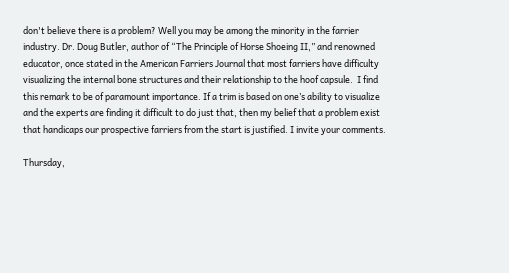don't believe there is a problem? Well you may be among the minority in the farrier industry. Dr. Doug Butler, author of “The Principle of Horse Shoeing II,” and renowned educator, once stated in the American Farriers Journal that most farriers have difficulty visualizing the internal bone structures and their relationship to the hoof capsule.  I find this remark to be of paramount importance. If a trim is based on one’s ability to visualize and the experts are finding it difficult to do just that, then my belief that a problem exist that handicaps our prospective farriers from the start is justified. I invite your comments.

Thursday,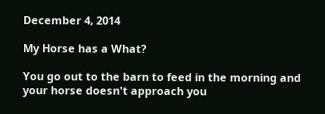December 4, 2014

My Horse has a What?

You go out to the barn to feed in the morning and your horse doesn't approach you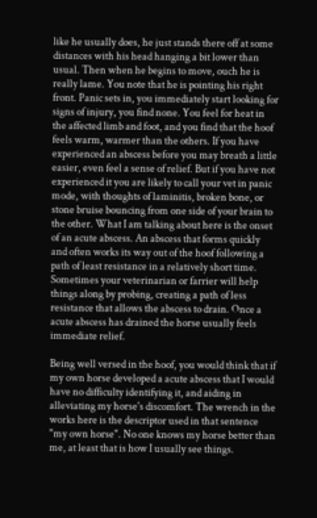like he usually does, he just stands there off at some distances with his head hanging a bit lower than usual. Then when he begins to move, ouch he is really lame. You note that he is pointing his right front. Panic sets in, you immediately start looking for signs of injury, you find none. You feel for heat in the affected limb and foot, and you find that the hoof feels warm, warmer than the others. If you have experienced an abscess before you may breath a little easier, even feel a sense of relief. But if you have not experienced it you are likely to call your vet in panic mode, with thoughts of laminitis, broken bone, or stone bruise bouncing from one side of your brain to the other. What I am talking about here is the onset of an acute abscess. An abscess that forms quickly and often works its way out of the hoof following a path of least resistance in a relatively short time. Sometimes your veterinarian or farrier will help things along by probing, creating a path of less resistance that allows the abscess to drain. Once a acute abscess has drained the horse usually feels immediate relief.

Being well versed in the hoof, you would think that if my own horse developed a acute abscess that I would have no difficulty identifying it, and aiding in alleviating my horse's discomfort. The wrench in the works here is the descriptor used in that sentence "my own horse". No one knows my horse better than me, at least that is how I usually see things.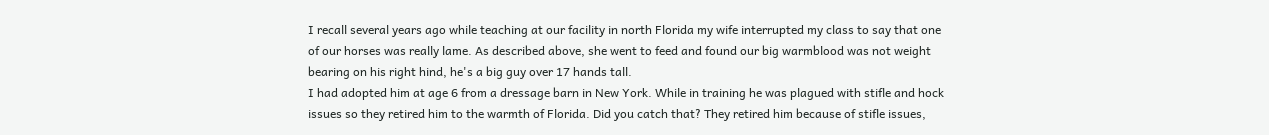I recall several years ago while teaching at our facility in north Florida my wife interrupted my class to say that one of our horses was really lame. As described above, she went to feed and found our big warmblood was not weight bearing on his right hind, he's a big guy over 17 hands tall.
I had adopted him at age 6 from a dressage barn in New York. While in training he was plagued with stifle and hock issues so they retired him to the warmth of Florida. Did you catch that? They retired him because of stifle issues,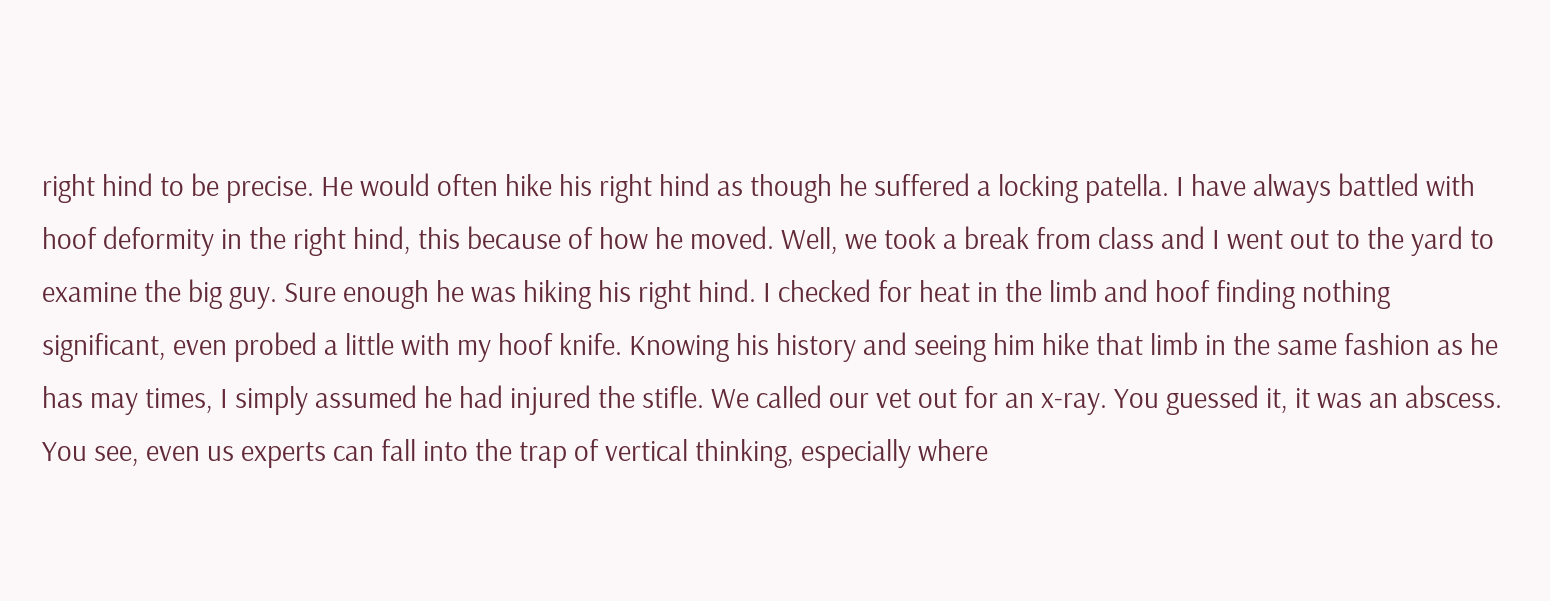right hind to be precise. He would often hike his right hind as though he suffered a locking patella. I have always battled with hoof deformity in the right hind, this because of how he moved. Well, we took a break from class and I went out to the yard to examine the big guy. Sure enough he was hiking his right hind. I checked for heat in the limb and hoof finding nothing significant, even probed a little with my hoof knife. Knowing his history and seeing him hike that limb in the same fashion as he has may times, I simply assumed he had injured the stifle. We called our vet out for an x-ray. You guessed it, it was an abscess. You see, even us experts can fall into the trap of vertical thinking, especially where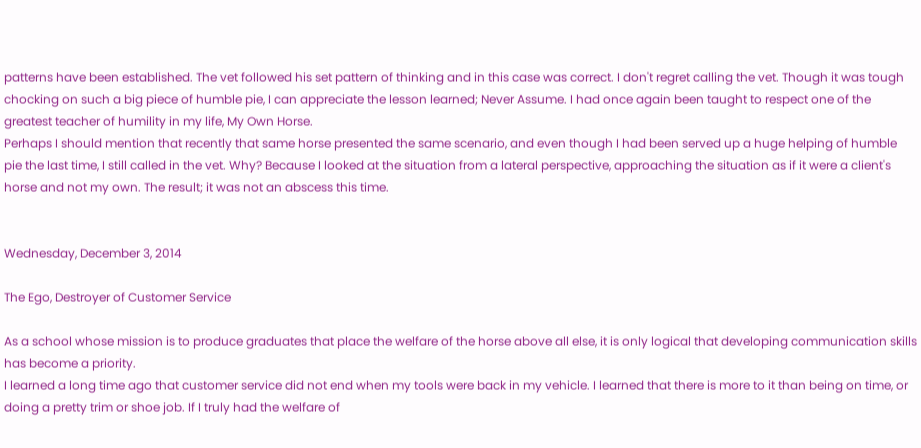patterns have been established. The vet followed his set pattern of thinking and in this case was correct. I don't regret calling the vet. Though it was tough chocking on such a big piece of humble pie, I can appreciate the lesson learned; Never Assume. I had once again been taught to respect one of the greatest teacher of humility in my life, My Own Horse.
Perhaps I should mention that recently that same horse presented the same scenario, and even though I had been served up a huge helping of humble pie the last time, I still called in the vet. Why? Because I looked at the situation from a lateral perspective, approaching the situation as if it were a client's horse and not my own. The result; it was not an abscess this time.


Wednesday, December 3, 2014

The Ego, Destroyer of Customer Service

As a school whose mission is to produce graduates that place the welfare of the horse above all else, it is only logical that developing communication skills has become a priority.
I learned a long time ago that customer service did not end when my tools were back in my vehicle. I learned that there is more to it than being on time, or doing a pretty trim or shoe job. If I truly had the welfare of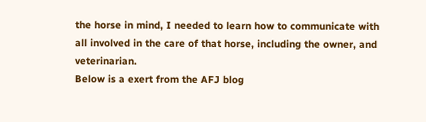the horse in mind, I needed to learn how to communicate with all involved in the care of that horse, including the owner, and veterinarian.
Below is a exert from the AFJ blog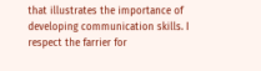that illustrates the importance of developing communication skills. I respect the farrier for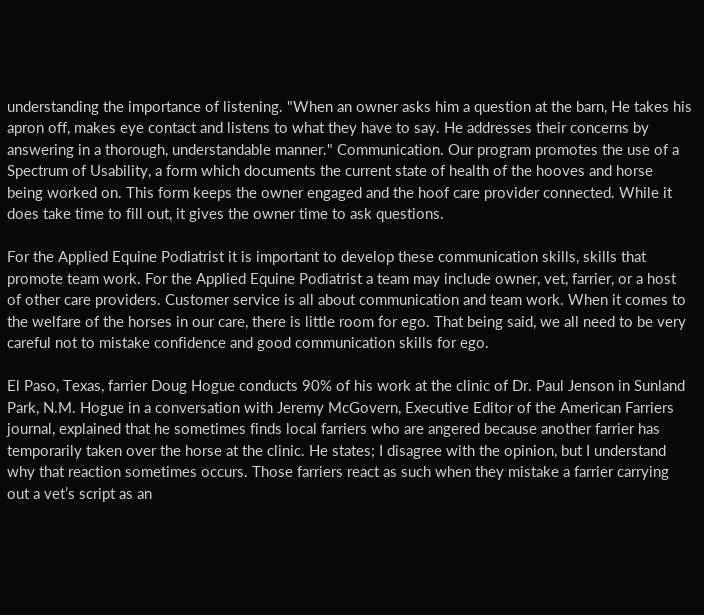understanding the importance of listening. "When an owner asks him a question at the barn, He takes his apron off, makes eye contact and listens to what they have to say. He addresses their concerns by answering in a thorough, understandable manner." Communication. Our program promotes the use of a Spectrum of Usability, a form which documents the current state of health of the hooves and horse being worked on. This form keeps the owner engaged and the hoof care provider connected. While it does take time to fill out, it gives the owner time to ask questions.

For the Applied Equine Podiatrist it is important to develop these communication skills, skills that promote team work. For the Applied Equine Podiatrist a team may include owner, vet, farrier, or a host of other care providers. Customer service is all about communication and team work. When it comes to the welfare of the horses in our care, there is little room for ego. That being said, we all need to be very careful not to mistake confidence and good communication skills for ego.

El Paso, Texas, farrier Doug Hogue conducts 90% of his work at the clinic of Dr. Paul Jenson in Sunland Park, N.M. Hogue in a conversation with Jeremy McGovern, Executive Editor of the American Farriers journal, explained that he sometimes finds local farriers who are angered because another farrier has temporarily taken over the horse at the clinic. He states; I disagree with the opinion, but I understand why that reaction sometimes occurs. Those farriers react as such when they mistake a farrier carrying out a vet’s script as an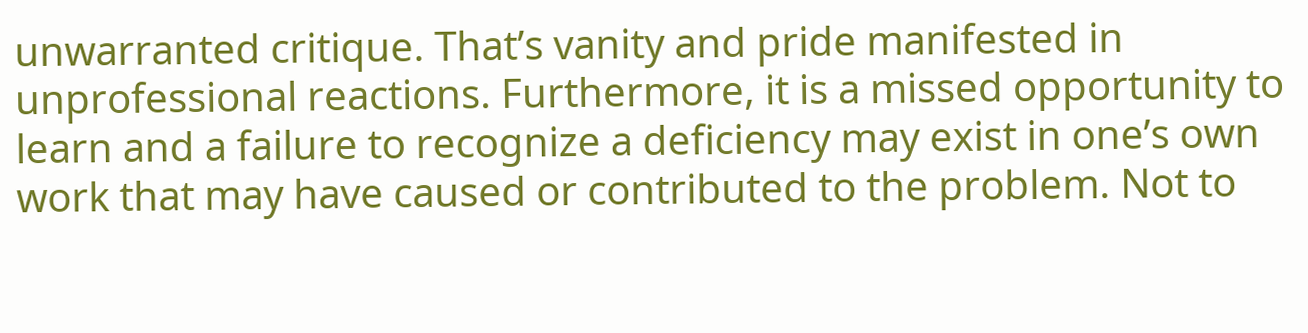unwarranted critique. That’s vanity and pride manifested in unprofessional reactions. Furthermore, it is a missed opportunity to learn and a failure to recognize a deficiency may exist in one’s own work that may have caused or contributed to the problem. Not to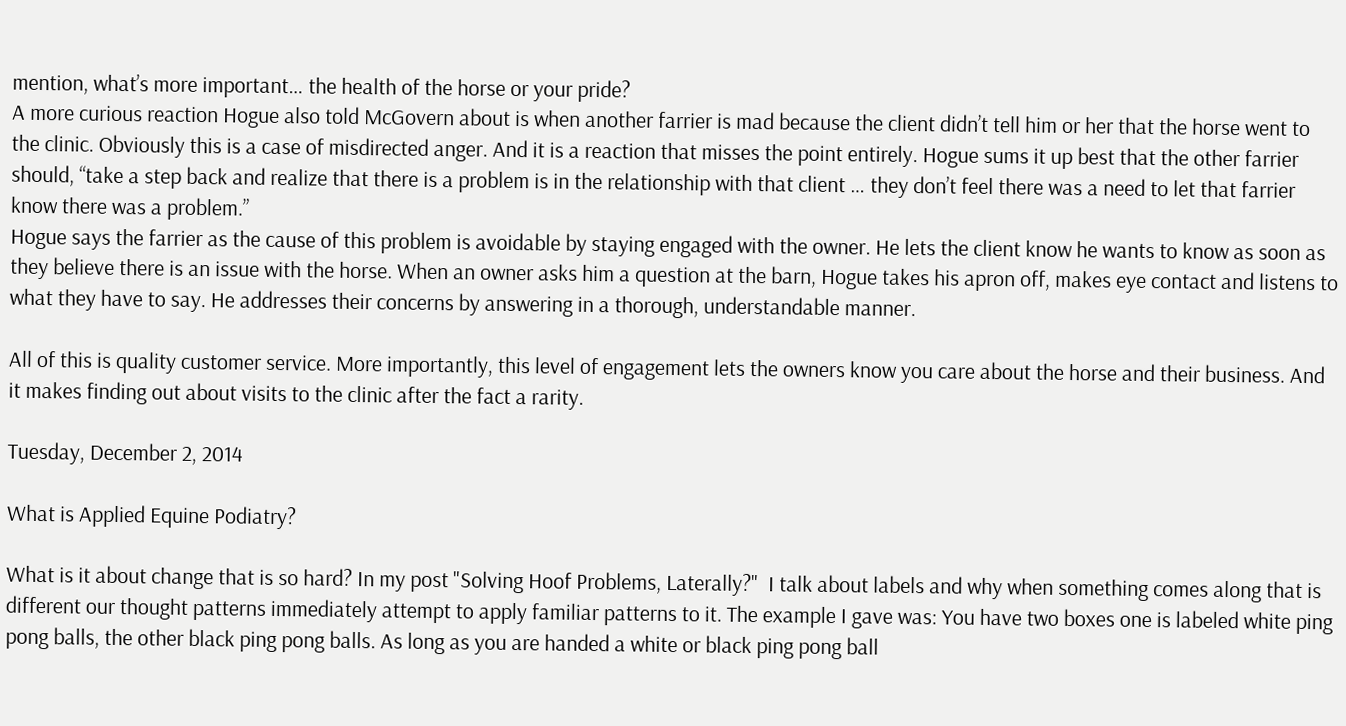mention, what’s more important… the health of the horse or your pride?
A more curious reaction Hogue also told McGovern about is when another farrier is mad because the client didn’t tell him or her that the horse went to the clinic. Obviously this is a case of misdirected anger. And it is a reaction that misses the point entirely. Hogue sums it up best that the other farrier should, “take a step back and realize that there is a problem is in the relationship with that client … they don’t feel there was a need to let that farrier know there was a problem.”
Hogue says the farrier as the cause of this problem is avoidable by staying engaged with the owner. He lets the client know he wants to know as soon as they believe there is an issue with the horse. When an owner asks him a question at the barn, Hogue takes his apron off, makes eye contact and listens to what they have to say. He addresses their concerns by answering in a thorough, understandable manner.

All of this is quality customer service. More importantly, this level of engagement lets the owners know you care about the horse and their business. And it makes finding out about visits to the clinic after the fact a rarity.

Tuesday, December 2, 2014

What is Applied Equine Podiatry?

What is it about change that is so hard? In my post "Solving Hoof Problems, Laterally?"  I talk about labels and why when something comes along that is different our thought patterns immediately attempt to apply familiar patterns to it. The example I gave was: You have two boxes one is labeled white ping pong balls, the other black ping pong balls. As long as you are handed a white or black ping pong ball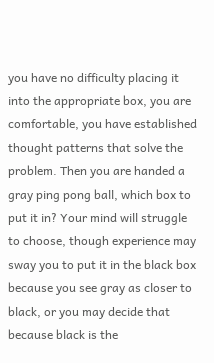you have no difficulty placing it into the appropriate box, you are comfortable, you have established thought patterns that solve the problem. Then you are handed a gray ping pong ball, which box to put it in? Your mind will struggle to choose, though experience may sway you to put it in the black box because you see gray as closer to black, or you may decide that because black is the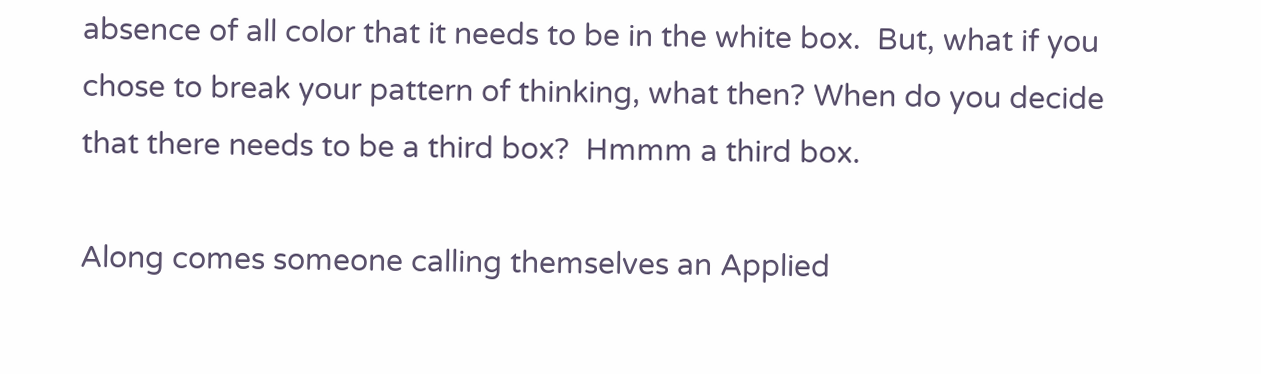absence of all color that it needs to be in the white box.  But, what if you chose to break your pattern of thinking, what then? When do you decide that there needs to be a third box?  Hmmm a third box.

Along comes someone calling themselves an Applied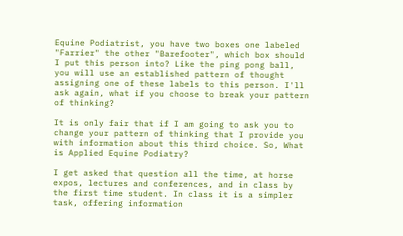Equine Podiatrist, you have two boxes one labeled "Farrier" the other "Barefooter", which box should I put this person into? Like the ping pong ball, you will use an established pattern of thought assigning one of these labels to this person. I'll ask again, what if you choose to break your pattern of thinking?

It is only fair that if I am going to ask you to change your pattern of thinking that I provide you with information about this third choice. So, What is Applied Equine Podiatry?

I get asked that question all the time, at horse expos, lectures and conferences, and in class by the first time student. In class it is a simpler task, offering information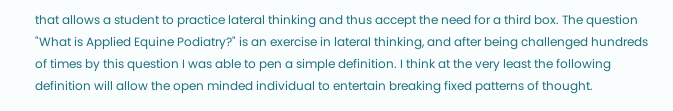that allows a student to practice lateral thinking and thus accept the need for a third box. The question "What is Applied Equine Podiatry?" is an exercise in lateral thinking, and after being challenged hundreds of times by this question I was able to pen a simple definition. I think at the very least the following definition will allow the open minded individual to entertain breaking fixed patterns of thought.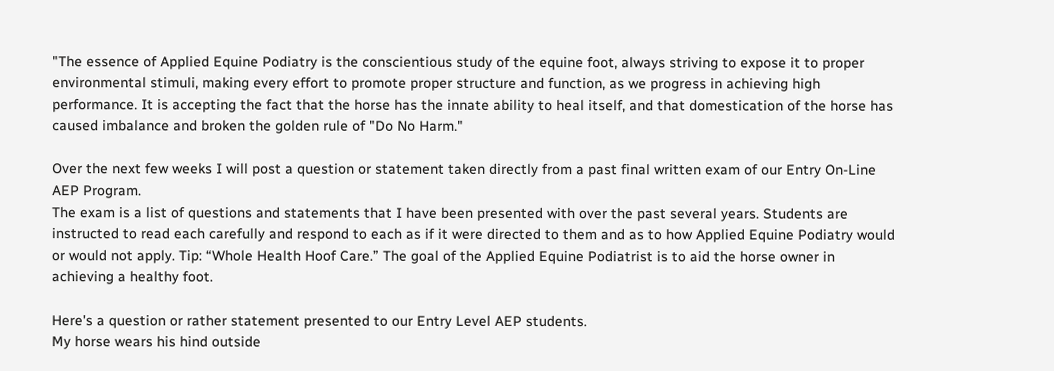"The essence of Applied Equine Podiatry is the conscientious study of the equine foot, always striving to expose it to proper environmental stimuli, making every effort to promote proper structure and function, as we progress in achieving high performance. It is accepting the fact that the horse has the innate ability to heal itself, and that domestication of the horse has caused imbalance and broken the golden rule of "Do No Harm."

Over the next few weeks I will post a question or statement taken directly from a past final written exam of our Entry On-Line AEP Program.
The exam is a list of questions and statements that I have been presented with over the past several years. Students are instructed to read each carefully and respond to each as if it were directed to them and as to how Applied Equine Podiatry would or would not apply. Tip: “Whole Health Hoof Care.” The goal of the Applied Equine Podiatrist is to aid the horse owner in achieving a healthy foot.

Here's a question or rather statement presented to our Entry Level AEP students.
My horse wears his hind outside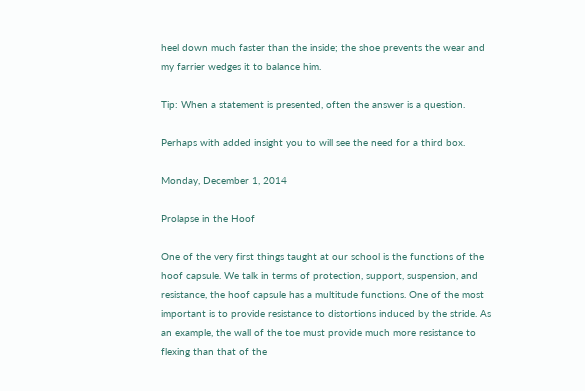heel down much faster than the inside; the shoe prevents the wear and my farrier wedges it to balance him.

Tip: When a statement is presented, often the answer is a question.

Perhaps with added insight you to will see the need for a third box.

Monday, December 1, 2014

Prolapse in the Hoof

One of the very first things taught at our school is the functions of the hoof capsule. We talk in terms of protection, support, suspension, and resistance, the hoof capsule has a multitude functions. One of the most important is to provide resistance to distortions induced by the stride. As an example, the wall of the toe must provide much more resistance to flexing than that of the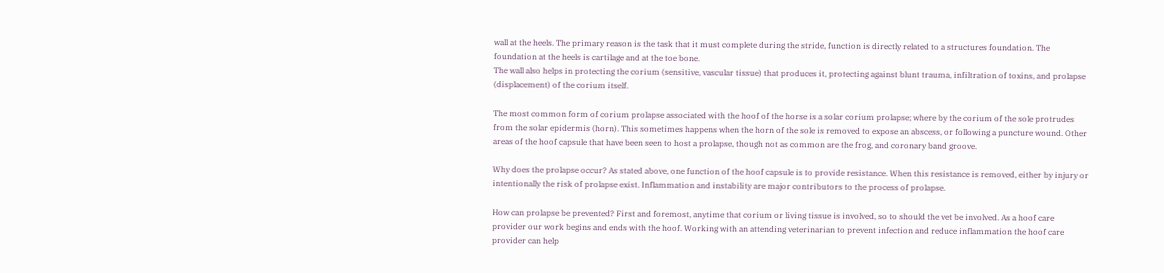wall at the heels. The primary reason is the task that it must complete during the stride, function is directly related to a structures foundation. The foundation at the heels is cartilage and at the toe bone.
The wall also helps in protecting the corium (sensitive, vascular tissue) that produces it, protecting against blunt trauma, infiltration of toxins, and prolapse (displacement) of the corium itself.

The most common form of corium prolapse associated with the hoof of the horse is a solar corium prolapse; where by the corium of the sole protrudes from the solar epidermis (horn). This sometimes happens when the horn of the sole is removed to expose an abscess, or following a puncture wound. Other areas of the hoof capsule that have been seen to host a prolapse, though not as common are the frog, and coronary band groove.

Why does the prolapse occur? As stated above, one function of the hoof capsule is to provide resistance. When this resistance is removed, either by injury or intentionally the risk of prolapse exist. Inflammation and instability are major contributors to the process of prolapse.

How can prolapse be prevented? First and foremost, anytime that corium or living tissue is involved, so to should the vet be involved. As a hoof care provider our work begins and ends with the hoof. Working with an attending veterinarian to prevent infection and reduce inflammation the hoof care provider can help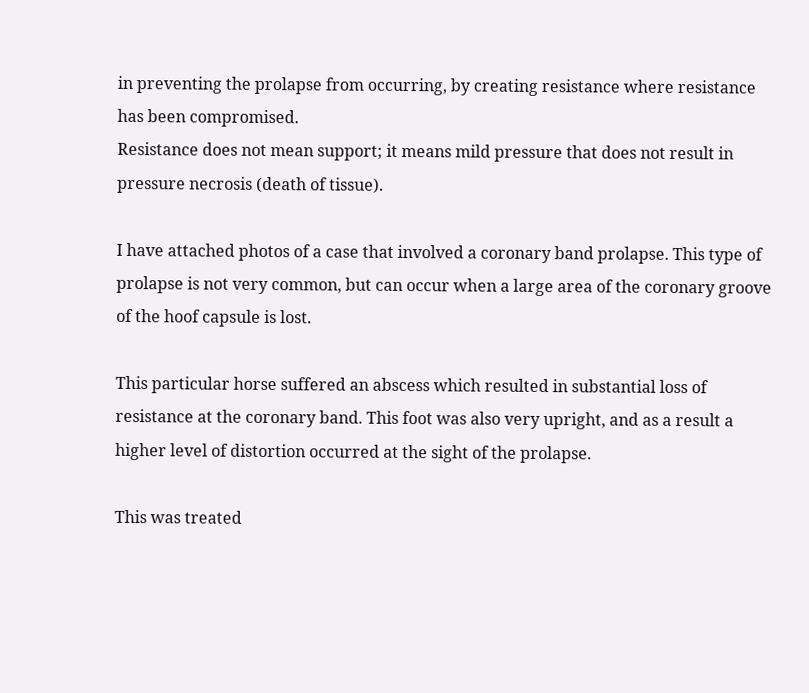in preventing the prolapse from occurring, by creating resistance where resistance has been compromised.
Resistance does not mean support; it means mild pressure that does not result in pressure necrosis (death of tissue).

I have attached photos of a case that involved a coronary band prolapse. This type of prolapse is not very common, but can occur when a large area of the coronary groove of the hoof capsule is lost.

This particular horse suffered an abscess which resulted in substantial loss of resistance at the coronary band. This foot was also very upright, and as a result a higher level of distortion occurred at the sight of the prolapse.

This was treated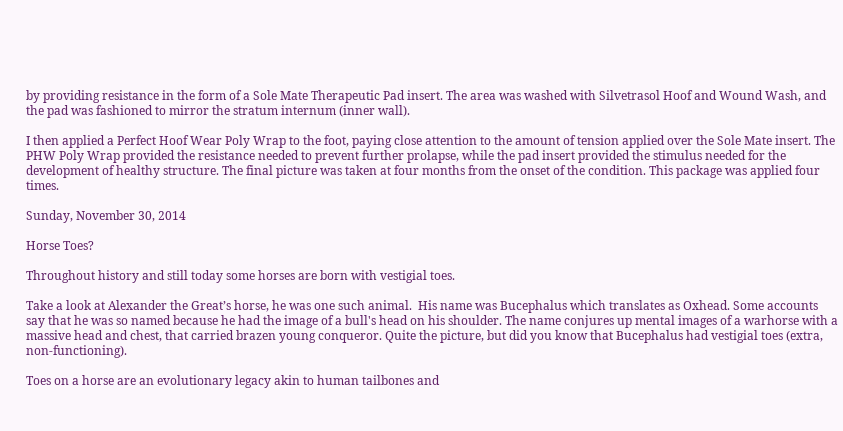by providing resistance in the form of a Sole Mate Therapeutic Pad insert. The area was washed with Silvetrasol Hoof and Wound Wash, and the pad was fashioned to mirror the stratum internum (inner wall).

I then applied a Perfect Hoof Wear Poly Wrap to the foot, paying close attention to the amount of tension applied over the Sole Mate insert. The PHW Poly Wrap provided the resistance needed to prevent further prolapse, while the pad insert provided the stimulus needed for the development of healthy structure. The final picture was taken at four months from the onset of the condition. This package was applied four times.

Sunday, November 30, 2014

Horse Toes?

Throughout history and still today some horses are born with vestigial toes.

Take a look at Alexander the Great’s horse, he was one such animal.  His name was Bucephalus which translates as Oxhead. Some accounts say that he was so named because he had the image of a bull's head on his shoulder. The name conjures up mental images of a warhorse with a massive head and chest, that carried brazen young conqueror. Quite the picture, but did you know that Bucephalus had vestigial toes (extra, non-functioning).

Toes on a horse are an evolutionary legacy akin to human tailbones and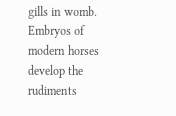gills in womb. Embryos of modern horses develop the rudiments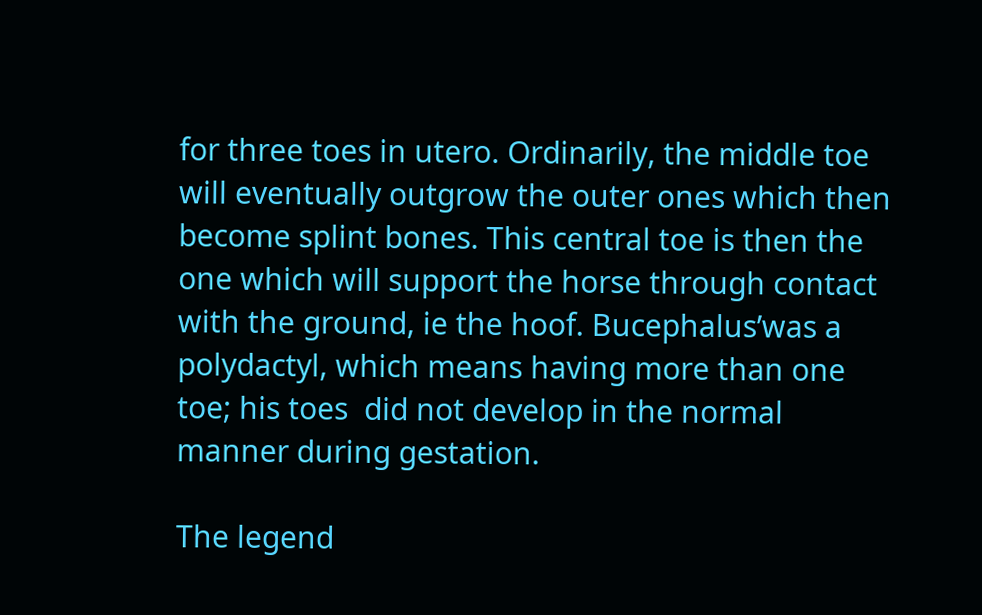for three toes in utero. Ordinarily, the middle toe will eventually outgrow the outer ones which then become splint bones. This central toe is then the one which will support the horse through contact with the ground, ie the hoof. Bucephalus’was a polydactyl, which means having more than one toe; his toes  did not develop in the normal manner during gestation.

The legend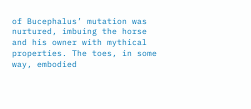of Bucephalus’ mutation was nurtured, imbuing the horse and his owner with mythical properties. The toes, in some way, embodied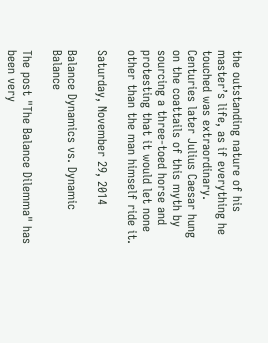the outstanding nature of his master’s life, as if everything he touched was extraordinary. Centuries later Julius Caesar hung on the coattails of this myth by sourcing a three-toed horse and protesting that it would let none other than the man himself ride it.

Saturday, November 29, 2014

Balance Dynamics vs. Dynamic Balance

The post "The Balance Dilemma" has been very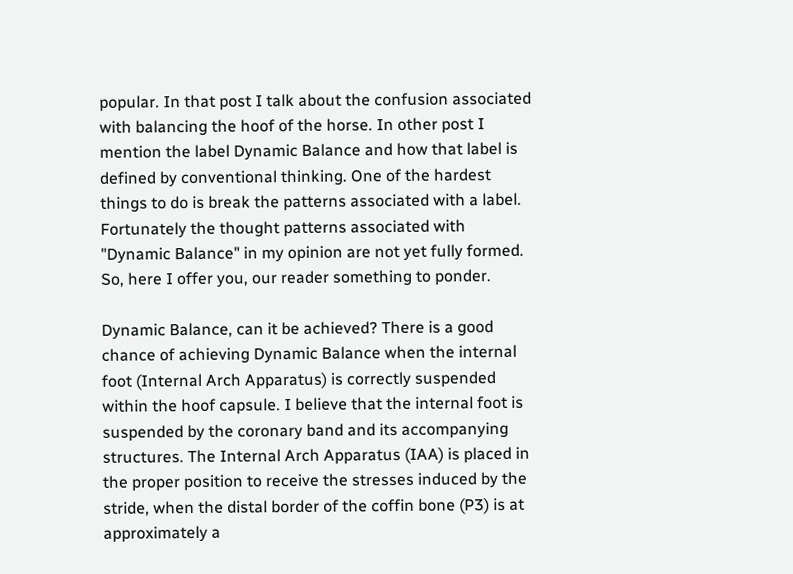popular. In that post I talk about the confusion associated with balancing the hoof of the horse. In other post I mention the label Dynamic Balance and how that label is defined by conventional thinking. One of the hardest things to do is break the patterns associated with a label. Fortunately the thought patterns associated with "Dynamic Balance" in my opinion are not yet fully formed. So, here I offer you, our reader something to ponder.

Dynamic Balance, can it be achieved? There is a good chance of achieving Dynamic Balance when the internal foot (Internal Arch Apparatus) is correctly suspended within the hoof capsule. I believe that the internal foot is suspended by the coronary band and its accompanying structures. The Internal Arch Apparatus (IAA) is placed in the proper position to receive the stresses induced by the stride, when the distal border of the coffin bone (P3) is at approximately a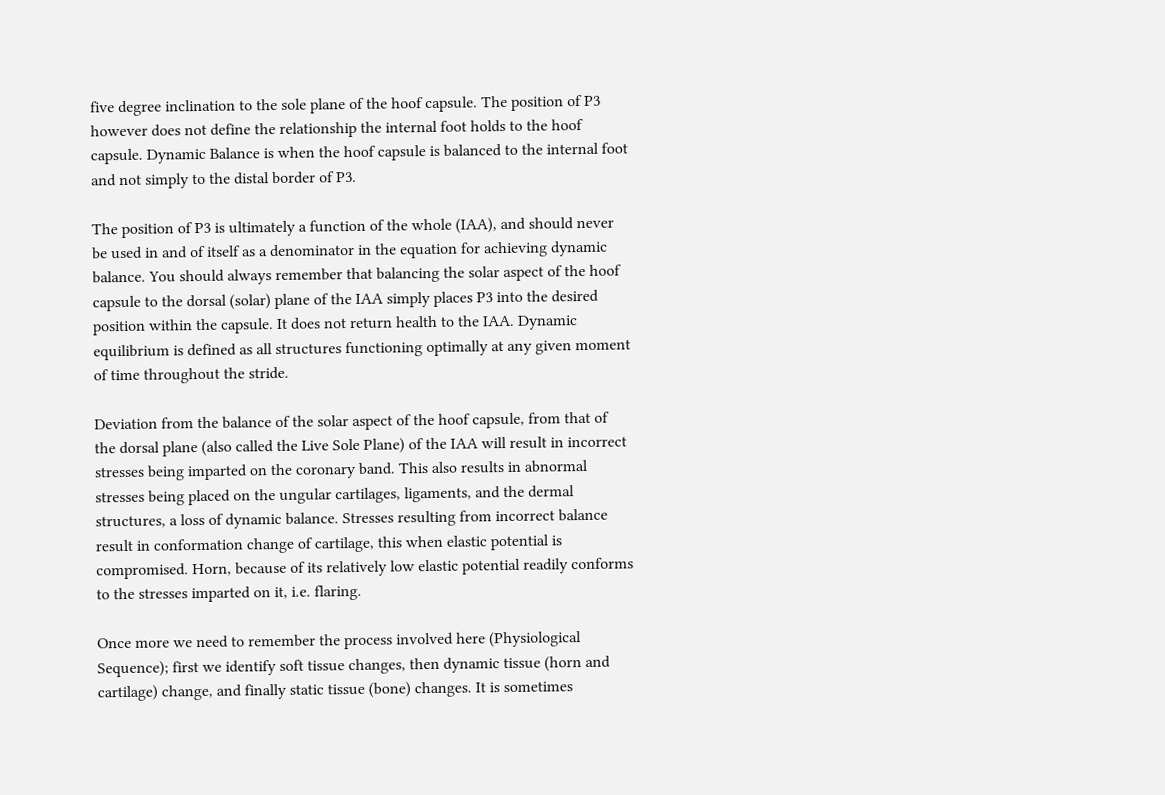five degree inclination to the sole plane of the hoof capsule. The position of P3 however does not define the relationship the internal foot holds to the hoof capsule. Dynamic Balance is when the hoof capsule is balanced to the internal foot and not simply to the distal border of P3.

The position of P3 is ultimately a function of the whole (IAA), and should never be used in and of itself as a denominator in the equation for achieving dynamic balance. You should always remember that balancing the solar aspect of the hoof capsule to the dorsal (solar) plane of the IAA simply places P3 into the desired position within the capsule. It does not return health to the IAA. Dynamic equilibrium is defined as all structures functioning optimally at any given moment of time throughout the stride.

Deviation from the balance of the solar aspect of the hoof capsule, from that of the dorsal plane (also called the Live Sole Plane) of the IAA will result in incorrect stresses being imparted on the coronary band. This also results in abnormal stresses being placed on the ungular cartilages, ligaments, and the dermal structures, a loss of dynamic balance. Stresses resulting from incorrect balance result in conformation change of cartilage, this when elastic potential is compromised. Horn, because of its relatively low elastic potential readily conforms to the stresses imparted on it, i.e. flaring.

Once more we need to remember the process involved here (Physiological Sequence); first we identify soft tissue changes, then dynamic tissue (horn and cartilage) change, and finally static tissue (bone) changes. It is sometimes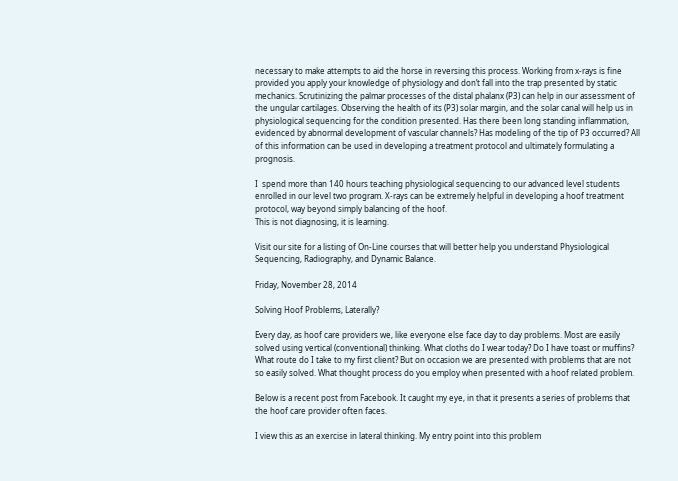necessary to make attempts to aid the horse in reversing this process. Working from x-rays is fine provided you apply your knowledge of physiology and don’t fall into the trap presented by static mechanics. Scrutinizing the palmar processes of the distal phalanx (P3) can help in our assessment of the ungular cartilages. Observing the health of its (P3) solar margin, and the solar canal will help us in physiological sequencing for the condition presented. Has there been long standing inflammation, evidenced by abnormal development of vascular channels? Has modeling of the tip of P3 occurred? All of this information can be used in developing a treatment protocol and ultimately formulating a prognosis.

I  spend more than 140 hours teaching physiological sequencing to our advanced level students enrolled in our level two program. X-rays can be extremely helpful in developing a hoof treatment protocol, way beyond simply balancing of the hoof.
This is not diagnosing, it is learning.

Visit our site for a listing of On-Line courses that will better help you understand Physiological Sequencing, Radiography, and Dynamic Balance.

Friday, November 28, 2014

Solving Hoof Problems, Laterally?

Every day, as hoof care providers we, like everyone else face day to day problems. Most are easily solved using vertical (conventional) thinking. What cloths do I wear today? Do I have toast or muffins? What route do I take to my first client? But on occasion we are presented with problems that are not so easily solved. What thought process do you employ when presented with a hoof related problem.

Below is a recent post from Facebook. It caught my eye, in that it presents a series of problems that the hoof care provider often faces.

I view this as an exercise in lateral thinking. My entry point into this problem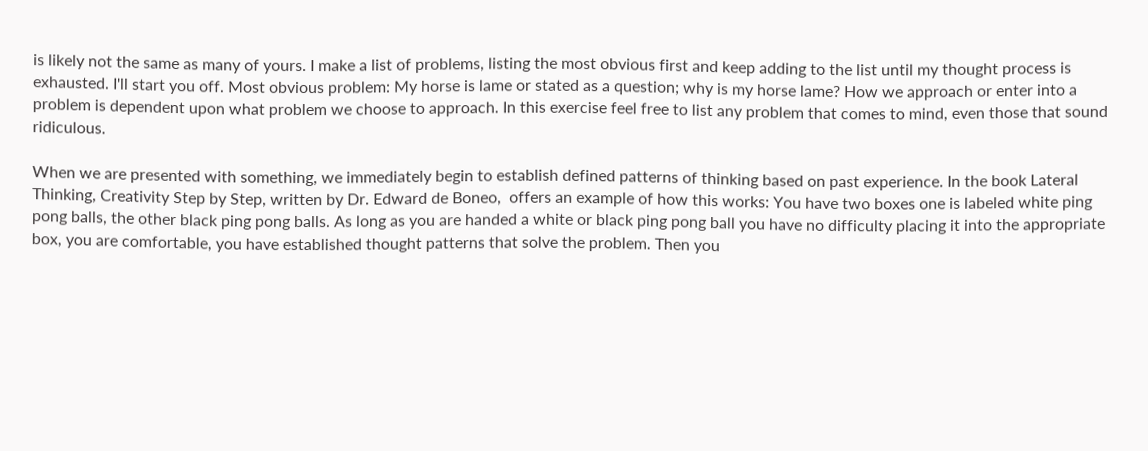is likely not the same as many of yours. I make a list of problems, listing the most obvious first and keep adding to the list until my thought process is exhausted. I'll start you off. Most obvious problem: My horse is lame or stated as a question; why is my horse lame? How we approach or enter into a problem is dependent upon what problem we choose to approach. In this exercise feel free to list any problem that comes to mind, even those that sound ridiculous.

When we are presented with something, we immediately begin to establish defined patterns of thinking based on past experience. In the book Lateral Thinking, Creativity Step by Step, written by Dr. Edward de Boneo,  offers an example of how this works: You have two boxes one is labeled white ping pong balls, the other black ping pong balls. As long as you are handed a white or black ping pong ball you have no difficulty placing it into the appropriate box, you are comfortable, you have established thought patterns that solve the problem. Then you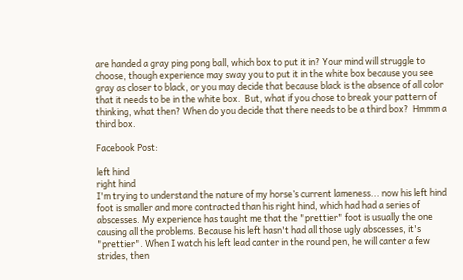are handed a gray ping pong ball, which box to put it in? Your mind will struggle to choose, though experience may sway you to put it in the white box because you see gray as closer to black, or you may decide that because black is the absence of all color that it needs to be in the white box.  But, what if you chose to break your pattern of thinking, what then? When do you decide that there needs to be a third box?  Hmmm a third box.

Facebook Post:

left hind
right hind
I'm trying to understand the nature of my horse’s current lameness... now his left hind foot is smaller and more contracted than his right hind, which had had a series of abscesses. My experience has taught me that the "prettier" foot is usually the one causing all the problems. Because his left hasn't had all those ugly abscesses, it's "prettier". When I watch his left lead canter in the round pen, he will canter a few strides, then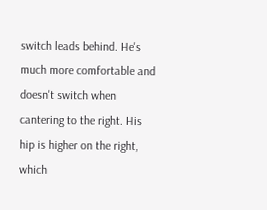switch leads behind. He's much more comfortable and doesn't switch when cantering to the right. His hip is higher on the right, which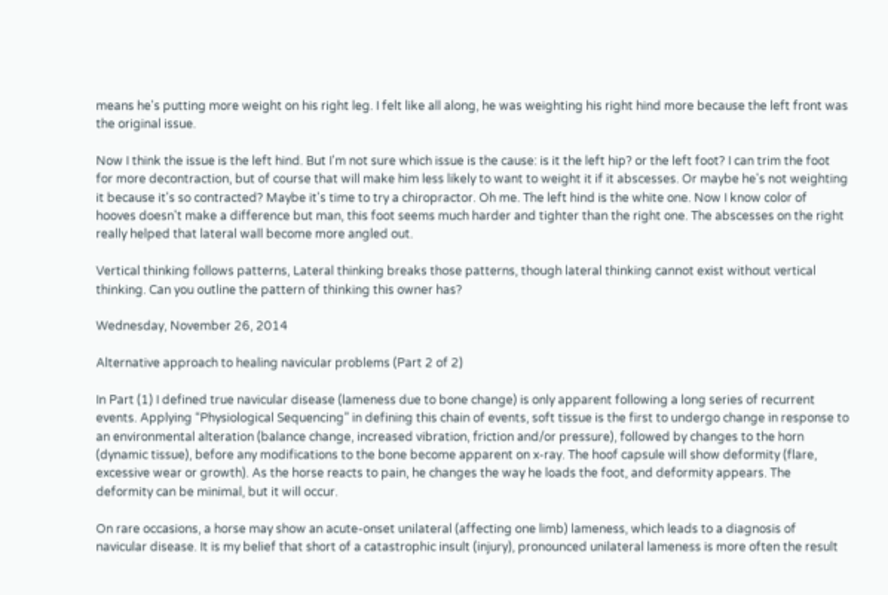means he's putting more weight on his right leg. I felt like all along, he was weighting his right hind more because the left front was the original issue.

Now I think the issue is the left hind. But I'm not sure which issue is the cause: is it the left hip? or the left foot? I can trim the foot for more decontraction, but of course that will make him less likely to want to weight it if it abscesses. Or maybe he's not weighting it because it's so contracted? Maybe it's time to try a chiropractor. Oh me. The left hind is the white one. Now I know color of hooves doesn't make a difference but man, this foot seems much harder and tighter than the right one. The abscesses on the right really helped that lateral wall become more angled out.

Vertical thinking follows patterns, Lateral thinking breaks those patterns, though lateral thinking cannot exist without vertical thinking. Can you outline the pattern of thinking this owner has?

Wednesday, November 26, 2014

Alternative approach to healing navicular problems (Part 2 of 2)

In Part (1) I defined true navicular disease (lameness due to bone change) is only apparent following a long series of recurrent events. Applying “Physiological Sequencing” in defining this chain of events, soft tissue is the first to undergo change in response to an environmental alteration (balance change, increased vibration, friction and/or pressure), followed by changes to the horn (dynamic tissue), before any modifications to the bone become apparent on x-ray. The hoof capsule will show deformity (flare, excessive wear or growth). As the horse reacts to pain, he changes the way he loads the foot, and deformity appears. The deformity can be minimal, but it will occur.

On rare occasions, a horse may show an acute-onset unilateral (affecting one limb) lameness, which leads to a diagnosis of navicular disease. It is my belief that short of a catastrophic insult (injury), pronounced unilateral lameness is more often the result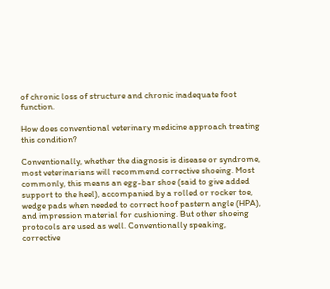of chronic loss of structure and chronic inadequate foot function.

How does conventional veterinary medicine approach treating this condition?

Conventionally, whether the diagnosis is disease or syndrome, most veterinarians will recommend corrective shoeing. Most commonly, this means an egg-bar shoe (said to give added support to the heel), accompanied by a rolled or rocker toe, wedge pads when needed to correct hoof pastern angle (HPA), and impression material for cushioning. But other shoeing protocols are used as well. Conventionally speaking, corrective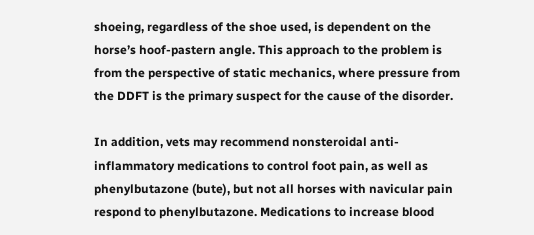shoeing, regardless of the shoe used, is dependent on the horse’s hoof-pastern angle. This approach to the problem is from the perspective of static mechanics, where pressure from the DDFT is the primary suspect for the cause of the disorder.

In addition, vets may recommend nonsteroidal anti-inflammatory medications to control foot pain, as well as phenylbutazone (bute), but not all horses with navicular pain respond to phenylbutazone. Medications to increase blood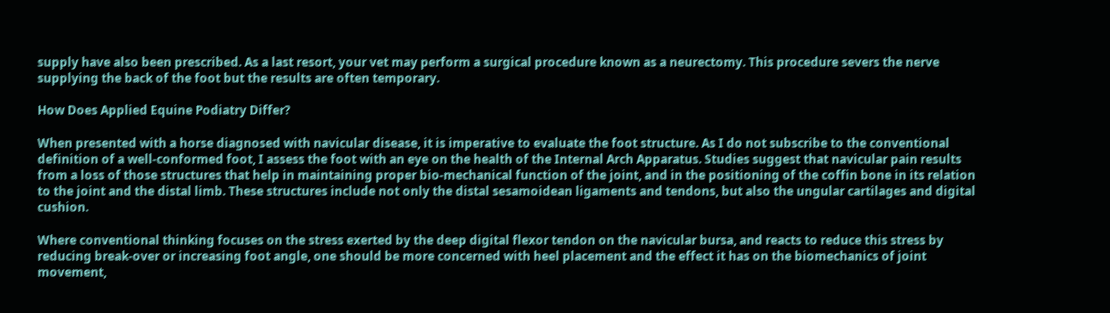supply have also been prescribed. As a last resort, your vet may perform a surgical procedure known as a neurectomy. This procedure severs the nerve supplying the back of the foot but the results are often temporary.

How Does Applied Equine Podiatry Differ?

When presented with a horse diagnosed with navicular disease, it is imperative to evaluate the foot structure. As I do not subscribe to the conventional definition of a well-conformed foot, I assess the foot with an eye on the health of the Internal Arch Apparatus. Studies suggest that navicular pain results from a loss of those structures that help in maintaining proper bio-mechanical function of the joint, and in the positioning of the coffin bone in its relation to the joint and the distal limb. These structures include not only the distal sesamoidean ligaments and tendons, but also the ungular cartilages and digital cushion.

Where conventional thinking focuses on the stress exerted by the deep digital flexor tendon on the navicular bursa, and reacts to reduce this stress by reducing break-over or increasing foot angle, one should be more concerned with heel placement and the effect it has on the biomechanics of joint movement,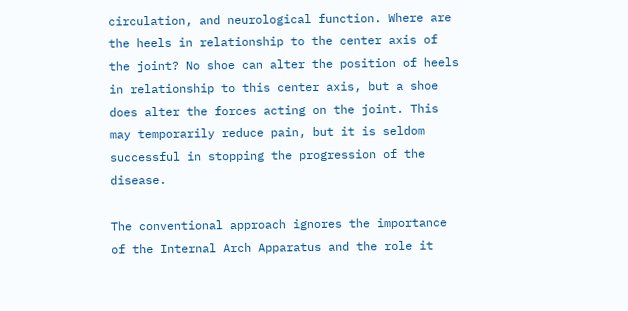circulation, and neurological function. Where are the heels in relationship to the center axis of the joint? No shoe can alter the position of heels in relationship to this center axis, but a shoe does alter the forces acting on the joint. This may temporarily reduce pain, but it is seldom successful in stopping the progression of the disease.

The conventional approach ignores the importance of the Internal Arch Apparatus and the role it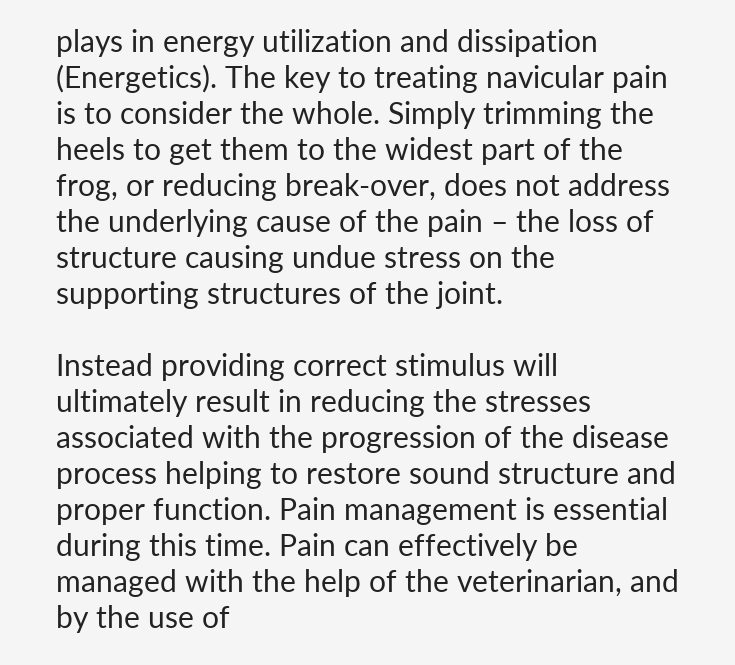plays in energy utilization and dissipation (Energetics). The key to treating navicular pain is to consider the whole. Simply trimming the heels to get them to the widest part of the frog, or reducing break-over, does not address the underlying cause of the pain – the loss of structure causing undue stress on the supporting structures of the joint.

Instead providing correct stimulus will ultimately result in reducing the stresses associated with the progression of the disease process helping to restore sound structure and proper function. Pain management is essential during this time. Pain can effectively be managed with the help of the veterinarian, and by the use of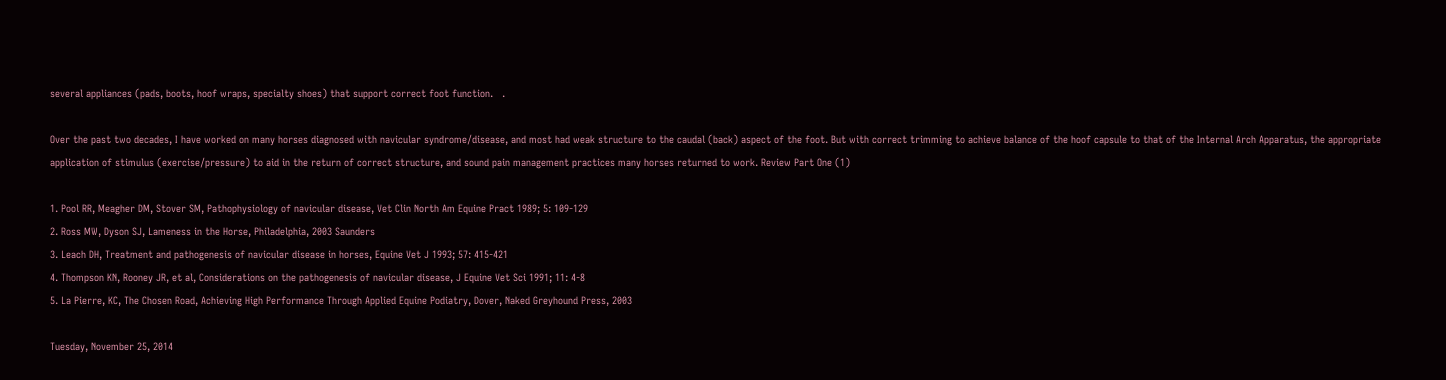several appliances (pads, boots, hoof wraps, specialty shoes) that support correct foot function.   .

Over the past two decades, I have worked on many horses diagnosed with navicular syndrome/disease, and most had weak structure to the caudal (back) aspect of the foot. But with correct trimming to achieve balance of the hoof capsule to that of the Internal Arch Apparatus, the appropriate application of stimulus (exercise/pressure) to aid in the return of correct structure, and sound pain management practices many horses returned to work. Review Part One (1)

1. Pool RR, Meagher DM, Stover SM, Pathophysiology of navicular disease, Vet Clin North Am Equine Pract 1989; 5: 109-129
2. Ross MW, Dyson SJ, Lameness in the Horse, Philadelphia, 2003 Saunders
3. Leach DH, Treatment and pathogenesis of navicular disease in horses, Equine Vet J 1993; 57: 415-421
4. Thompson KN, Rooney JR, et al, Considerations on the pathogenesis of navicular disease, J Equine Vet Sci 1991; 11: 4-8
5. La Pierre, KC, The Chosen Road, Achieving High Performance Through Applied Equine Podiatry, Dover, Naked Greyhound Press, 2003

Tuesday, November 25, 2014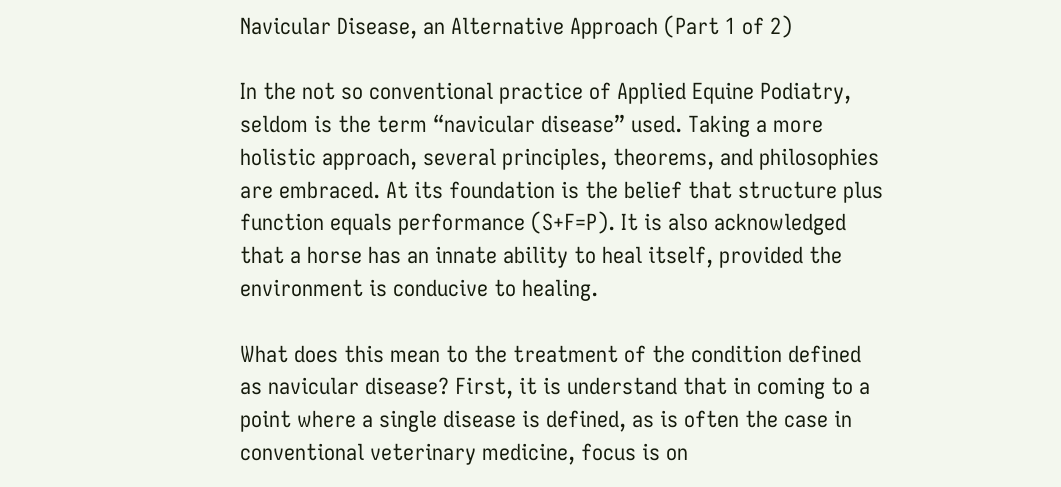Navicular Disease, an Alternative Approach (Part 1 of 2)

In the not so conventional practice of Applied Equine Podiatry, seldom is the term “navicular disease” used. Taking a more holistic approach, several principles, theorems, and philosophies are embraced. At its foundation is the belief that structure plus function equals performance (S+F=P). It is also acknowledged that a horse has an innate ability to heal itself, provided the environment is conducive to healing.

What does this mean to the treatment of the condition defined as navicular disease? First, it is understand that in coming to a point where a single disease is defined, as is often the case in conventional veterinary medicine, focus is on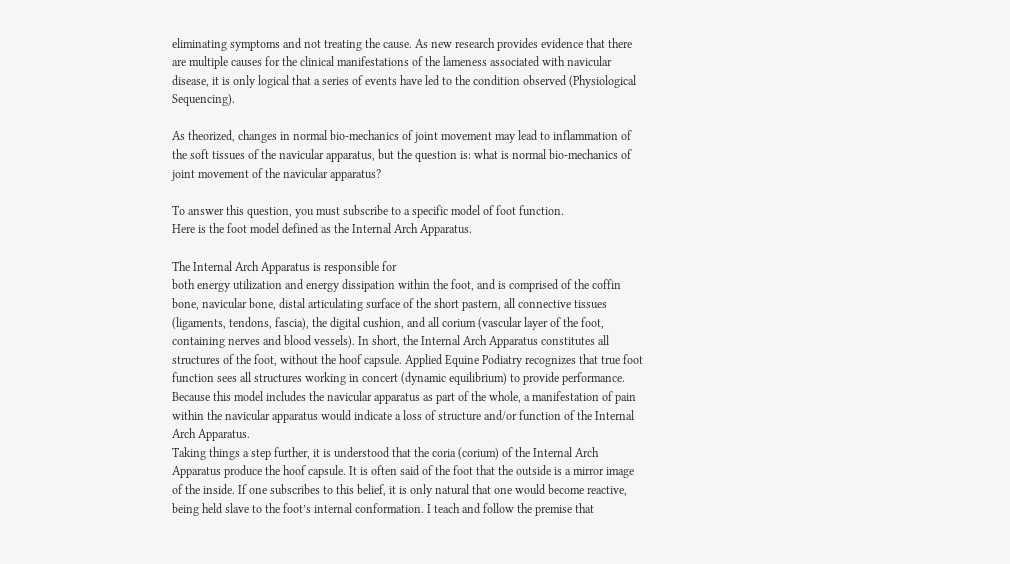eliminating symptoms and not treating the cause. As new research provides evidence that there are multiple causes for the clinical manifestations of the lameness associated with navicular disease, it is only logical that a series of events have led to the condition observed (Physiological Sequencing).

As theorized, changes in normal bio-mechanics of joint movement may lead to inflammation of the soft tissues of the navicular apparatus, but the question is: what is normal bio-mechanics of joint movement of the navicular apparatus?

To answer this question, you must subscribe to a specific model of foot function.
Here is the foot model defined as the Internal Arch Apparatus.

The Internal Arch Apparatus is responsible for
both energy utilization and energy dissipation within the foot, and is comprised of the coffin bone, navicular bone, distal articulating surface of the short pastern, all connective tissues (ligaments, tendons, fascia), the digital cushion, and all corium (vascular layer of the foot, containing nerves and blood vessels). In short, the Internal Arch Apparatus constitutes all structures of the foot, without the hoof capsule. Applied Equine Podiatry recognizes that true foot function sees all structures working in concert (dynamic equilibrium) to provide performance.
Because this model includes the navicular apparatus as part of the whole, a manifestation of pain within the navicular apparatus would indicate a loss of structure and/or function of the Internal Arch Apparatus.
Taking things a step further, it is understood that the coria (corium) of the Internal Arch Apparatus produce the hoof capsule. It is often said of the foot that the outside is a mirror image of the inside. If one subscribes to this belief, it is only natural that one would become reactive, being held slave to the foot’s internal conformation. I teach and follow the premise that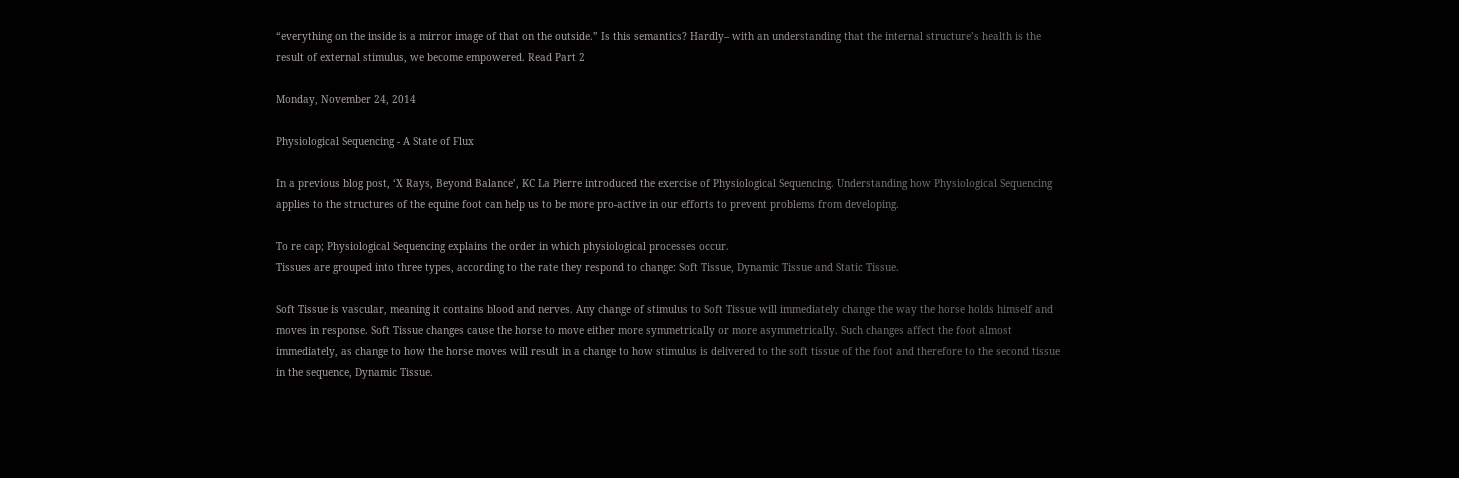“everything on the inside is a mirror image of that on the outside.” Is this semantics? Hardly– with an understanding that the internal structure’s health is the result of external stimulus, we become empowered. Read Part 2

Monday, November 24, 2014

Physiological Sequencing - A State of Flux

In a previous blog post, ‘X Rays, Beyond Balance’, KC La Pierre introduced the exercise of Physiological Sequencing. Understanding how Physiological Sequencing applies to the structures of the equine foot can help us to be more pro-active in our efforts to prevent problems from developing.

To re cap; Physiological Sequencing explains the order in which physiological processes occur.
Tissues are grouped into three types, according to the rate they respond to change: Soft Tissue, Dynamic Tissue and Static Tissue.

Soft Tissue is vascular, meaning it contains blood and nerves. Any change of stimulus to Soft Tissue will immediately change the way the horse holds himself and moves in response. Soft Tissue changes cause the horse to move either more symmetrically or more asymmetrically. Such changes affect the foot almost immediately, as change to how the horse moves will result in a change to how stimulus is delivered to the soft tissue of the foot and therefore to the second tissue in the sequence, Dynamic Tissue.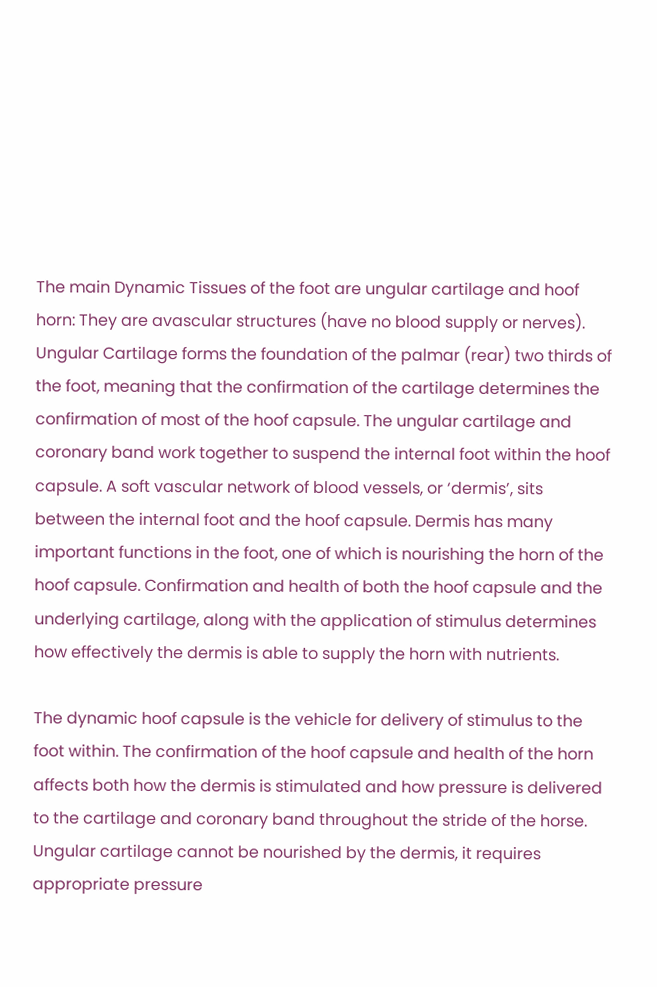The main Dynamic Tissues of the foot are ungular cartilage and hoof horn: They are avascular structures (have no blood supply or nerves). Ungular Cartilage forms the foundation of the palmar (rear) two thirds of the foot, meaning that the confirmation of the cartilage determines the confirmation of most of the hoof capsule. The ungular cartilage and coronary band work together to suspend the internal foot within the hoof capsule. A soft vascular network of blood vessels, or ‘dermis’, sits between the internal foot and the hoof capsule. Dermis has many important functions in the foot, one of which is nourishing the horn of the hoof capsule. Confirmation and health of both the hoof capsule and the underlying cartilage, along with the application of stimulus determines how effectively the dermis is able to supply the horn with nutrients.

The dynamic hoof capsule is the vehicle for delivery of stimulus to the foot within. The confirmation of the hoof capsule and health of the horn affects both how the dermis is stimulated and how pressure is delivered to the cartilage and coronary band throughout the stride of the horse. Ungular cartilage cannot be nourished by the dermis, it requires appropriate pressure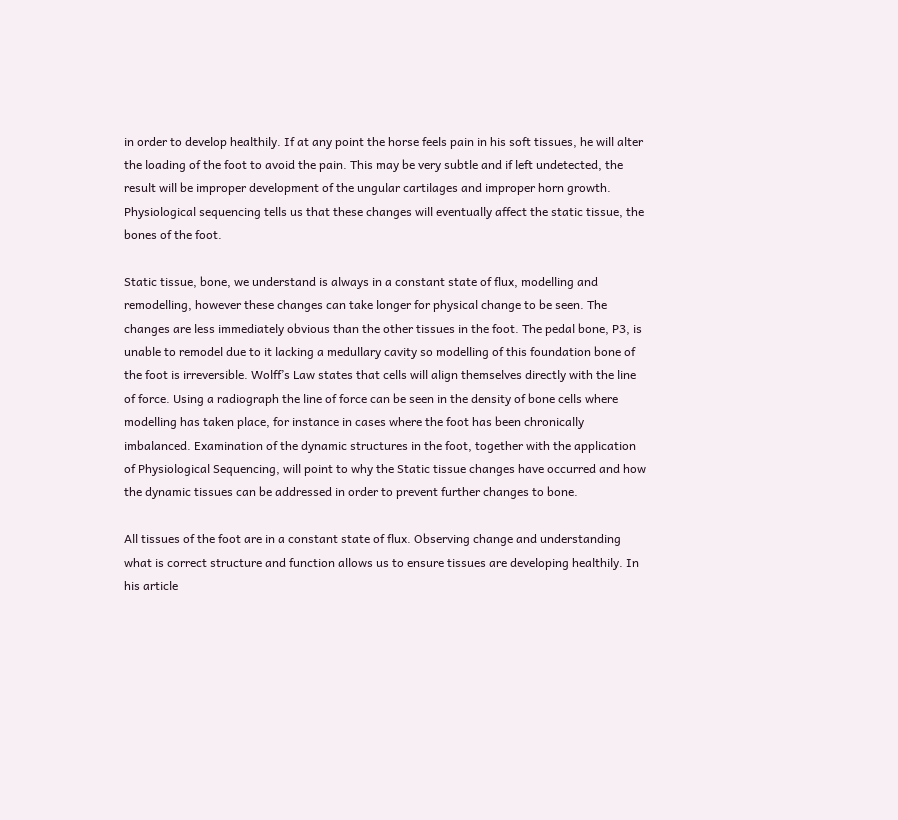in order to develop healthily. If at any point the horse feels pain in his soft tissues, he will alter the loading of the foot to avoid the pain. This may be very subtle and if left undetected, the result will be improper development of the ungular cartilages and improper horn growth.  Physiological sequencing tells us that these changes will eventually affect the static tissue, the bones of the foot.

Static tissue, bone, we understand is always in a constant state of flux, modelling and remodelling, however these changes can take longer for physical change to be seen. The changes are less immediately obvious than the other tissues in the foot. The pedal bone, P3, is unable to remodel due to it lacking a medullary cavity so modelling of this foundation bone of the foot is irreversible. Wolff’s Law states that cells will align themselves directly with the line of force. Using a radiograph the line of force can be seen in the density of bone cells where modelling has taken place, for instance in cases where the foot has been chronically imbalanced. Examination of the dynamic structures in the foot, together with the application of Physiological Sequencing, will point to why the Static tissue changes have occurred and how the dynamic tissues can be addressed in order to prevent further changes to bone.

All tissues of the foot are in a constant state of flux. Observing change and understanding what is correct structure and function allows us to ensure tissues are developing healthily. In his article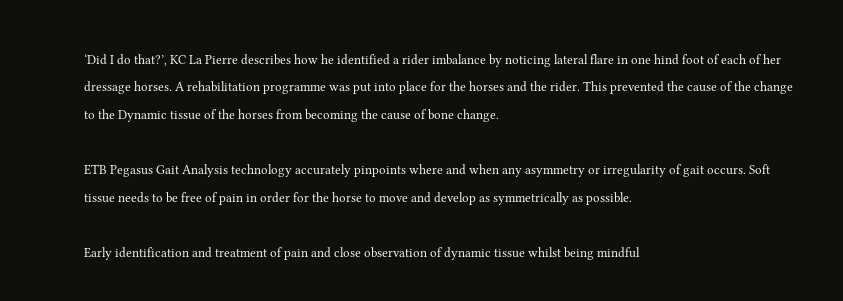‘Did I do that?’, KC La Pierre describes how he identified a rider imbalance by noticing lateral flare in one hind foot of each of her dressage horses. A rehabilitation programme was put into place for the horses and the rider. This prevented the cause of the change to the Dynamic tissue of the horses from becoming the cause of bone change.

ETB Pegasus Gait Analysis technology accurately pinpoints where and when any asymmetry or irregularity of gait occurs. Soft tissue needs to be free of pain in order for the horse to move and develop as symmetrically as possible.

Early identification and treatment of pain and close observation of dynamic tissue whilst being mindful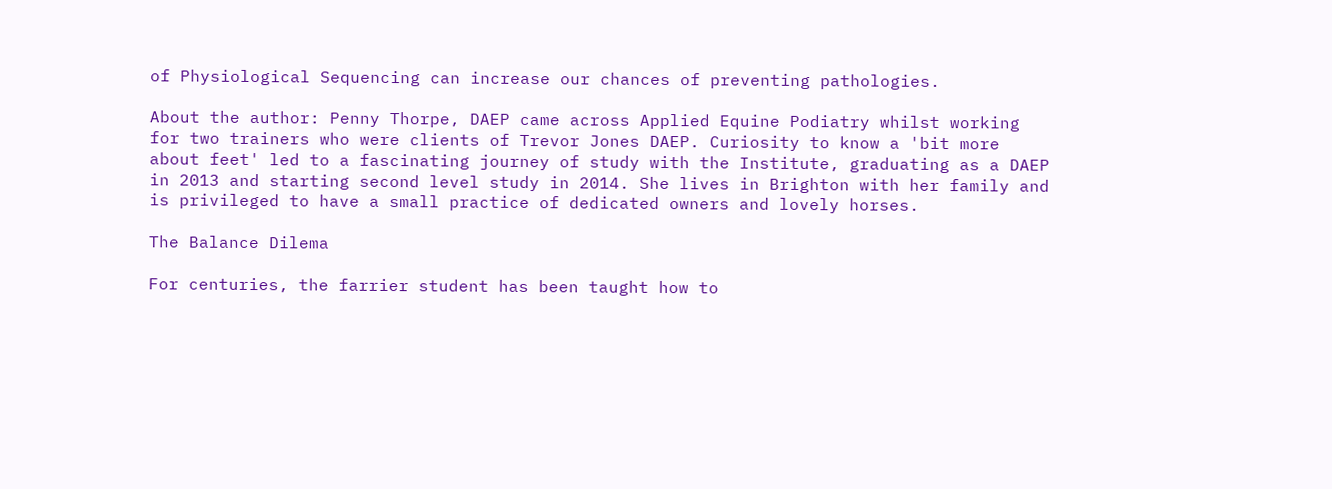of Physiological Sequencing can increase our chances of preventing pathologies.

About the author: Penny Thorpe, DAEP came across Applied Equine Podiatry whilst working for two trainers who were clients of Trevor Jones DAEP. Curiosity to know a 'bit more about feet' led to a fascinating journey of study with the Institute, graduating as a DAEP in 2013 and starting second level study in 2014. She lives in Brighton with her family and is privileged to have a small practice of dedicated owners and lovely horses.

The Balance Dilema

For centuries, the farrier student has been taught how to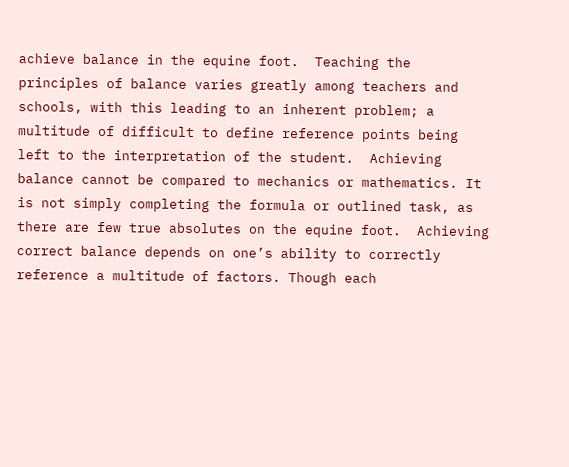achieve balance in the equine foot.  Teaching the principles of balance varies greatly among teachers and schools, with this leading to an inherent problem; a multitude of difficult to define reference points being left to the interpretation of the student.  Achieving balance cannot be compared to mechanics or mathematics. It is not simply completing the formula or outlined task, as there are few true absolutes on the equine foot.  Achieving correct balance depends on one’s ability to correctly reference a multitude of factors. Though each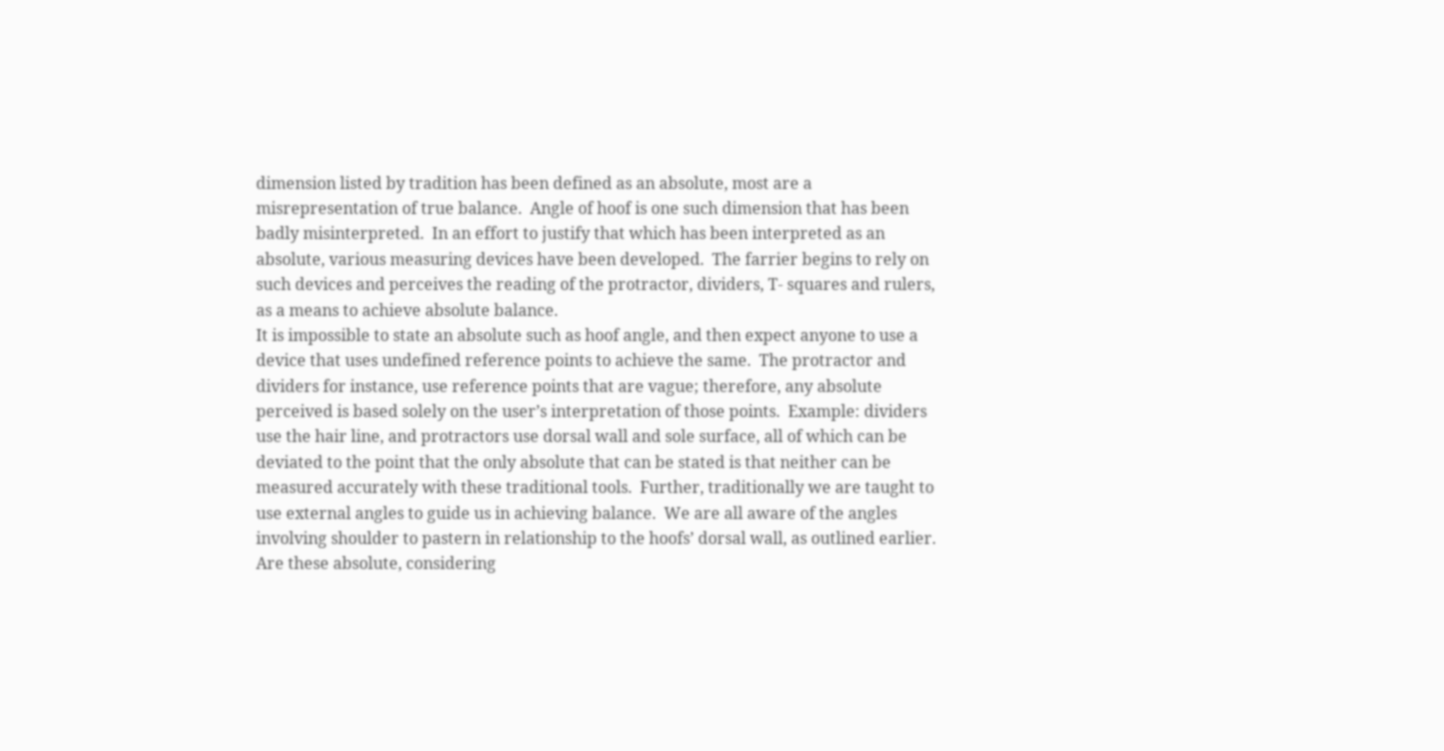dimension listed by tradition has been defined as an absolute, most are a misrepresentation of true balance.  Angle of hoof is one such dimension that has been badly misinterpreted.  In an effort to justify that which has been interpreted as an absolute, various measuring devices have been developed.  The farrier begins to rely on such devices and perceives the reading of the protractor, dividers, T- squares and rulers, as a means to achieve absolute balance.
It is impossible to state an absolute such as hoof angle, and then expect anyone to use a device that uses undefined reference points to achieve the same.  The protractor and dividers for instance, use reference points that are vague; therefore, any absolute perceived is based solely on the user’s interpretation of those points.  Example: dividers use the hair line, and protractors use dorsal wall and sole surface, all of which can be deviated to the point that the only absolute that can be stated is that neither can be measured accurately with these traditional tools.  Further, traditionally we are taught to use external angles to guide us in achieving balance.  We are all aware of the angles involving shoulder to pastern in relationship to the hoofs’ dorsal wall, as outlined earlier.   Are these absolute, considering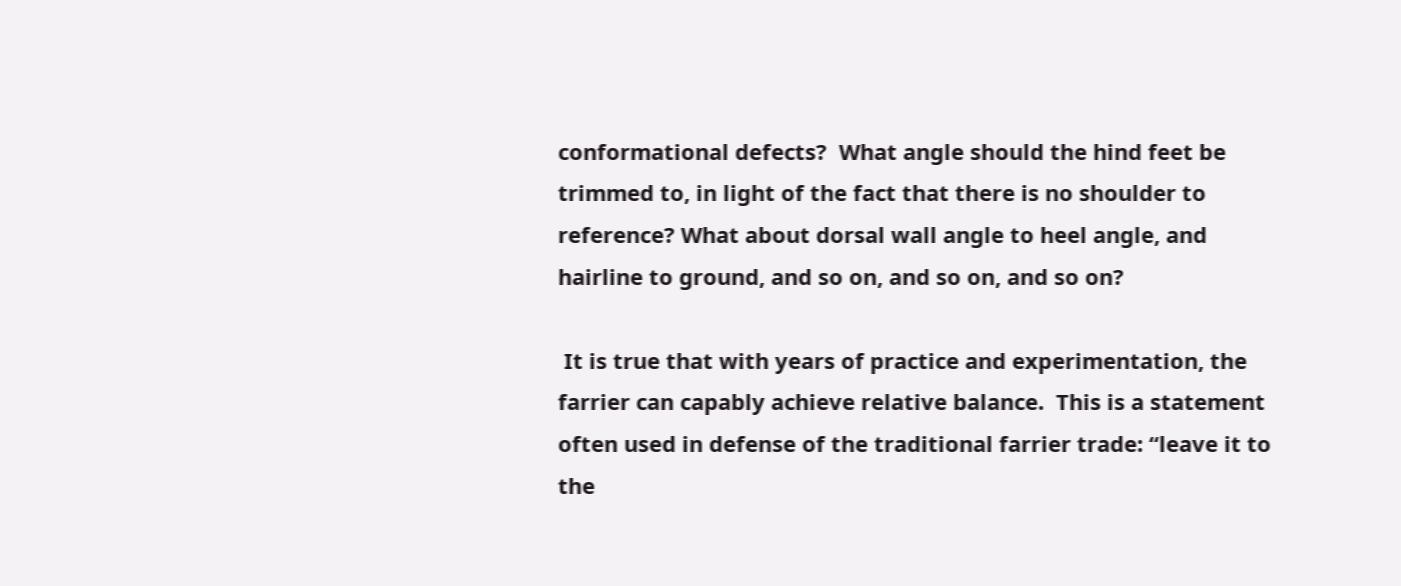conformational defects?  What angle should the hind feet be trimmed to, in light of the fact that there is no shoulder to reference? What about dorsal wall angle to heel angle, and hairline to ground, and so on, and so on, and so on?

 It is true that with years of practice and experimentation, the farrier can capably achieve relative balance.  This is a statement often used in defense of the traditional farrier trade: “leave it to the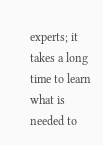experts; it takes a long time to learn what is needed to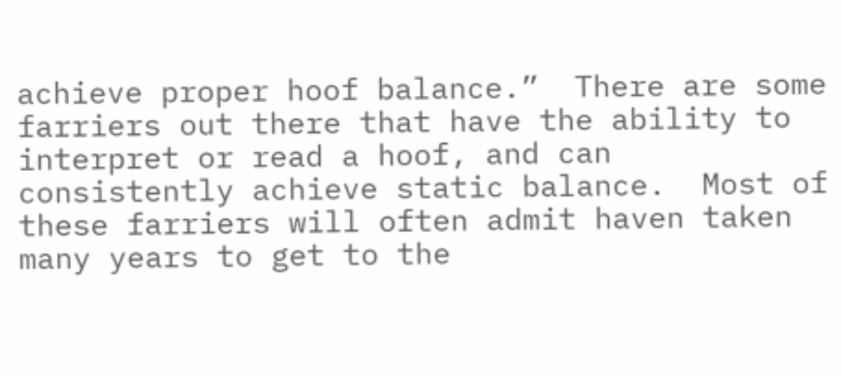achieve proper hoof balance.”  There are some farriers out there that have the ability to interpret or read a hoof, and can consistently achieve static balance.  Most of these farriers will often admit haven taken many years to get to the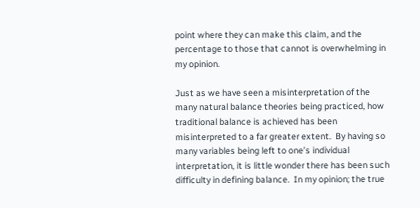point where they can make this claim, and the percentage to those that cannot is overwhelming in my opinion.

Just as we have seen a misinterpretation of the many natural balance theories being practiced, how traditional balance is achieved has been misinterpreted to a far greater extent.  By having so many variables being left to one’s individual interpretation, it is little wonder there has been such difficulty in defining balance.  In my opinion; the true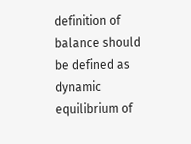definition of balance should be defined as dynamic equilibrium of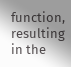function, resulting in the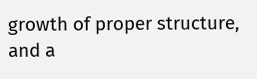growth of proper structure, and a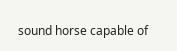sound horse capable of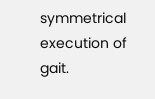symmetrical execution of gait.